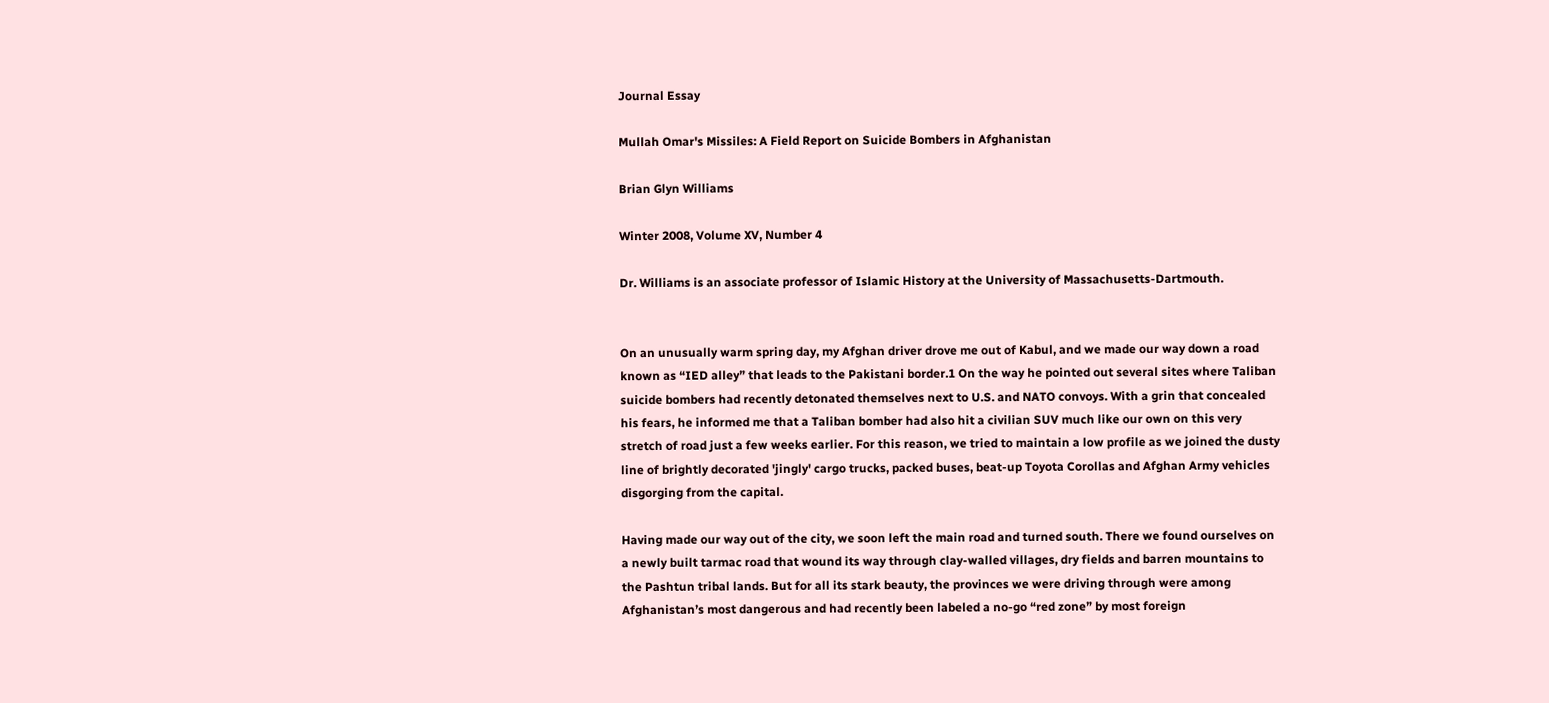Journal Essay

Mullah Omar's Missiles: A Field Report on Suicide Bombers in Afghanistan

Brian Glyn Williams

Winter 2008, Volume XV, Number 4

Dr. Williams is an associate professor of Islamic History at the University of Massachusetts-Dartmouth.


On an unusually warm spring day, my Afghan driver drove me out of Kabul, and we made our way down a road known as “IED alley” that leads to the Pakistani border.1 On the way he pointed out several sites where Taliban suicide bombers had recently detonated themselves next to U.S. and NATO convoys. With a grin that concealed his fears, he informed me that a Taliban bomber had also hit a civilian SUV much like our own on this very stretch of road just a few weeks earlier. For this reason, we tried to maintain a low profile as we joined the dusty line of brightly decorated 'jingly' cargo trucks, packed buses, beat-up Toyota Corollas and Afghan Army vehicles disgorging from the capital.

Having made our way out of the city, we soon left the main road and turned south. There we found ourselves on a newly built tarmac road that wound its way through clay-walled villages, dry fields and barren mountains to the Pashtun tribal lands. But for all its stark beauty, the provinces we were driving through were among Afghanistan’s most dangerous and had recently been labeled a no-go “red zone” by most foreign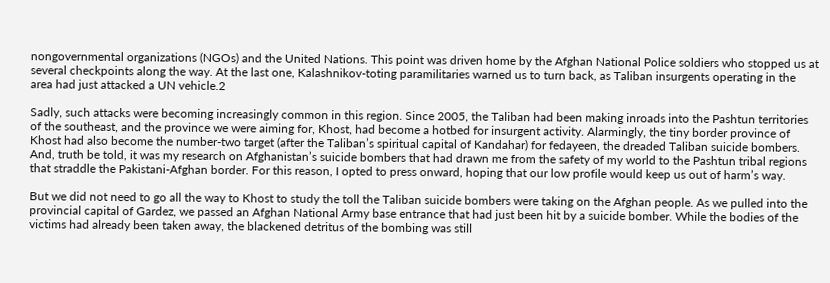nongovernmental organizations (NGOs) and the United Nations. This point was driven home by the Afghan National Police soldiers who stopped us at several checkpoints along the way. At the last one, Kalashnikov-toting paramilitaries warned us to turn back, as Taliban insurgents operating in the area had just attacked a UN vehicle.2

Sadly, such attacks were becoming increasingly common in this region. Since 2005, the Taliban had been making inroads into the Pashtun territories of the southeast, and the province we were aiming for, Khost, had become a hotbed for insurgent activity. Alarmingly, the tiny border province of Khost had also become the number-two target (after the Taliban’s spiritual capital of Kandahar) for fedayeen, the dreaded Taliban suicide bombers. And, truth be told, it was my research on Afghanistan’s suicide bombers that had drawn me from the safety of my world to the Pashtun tribal regions that straddle the Pakistani-Afghan border. For this reason, I opted to press onward, hoping that our low profile would keep us out of harm’s way.

But we did not need to go all the way to Khost to study the toll the Taliban suicide bombers were taking on the Afghan people. As we pulled into the provincial capital of Gardez, we passed an Afghan National Army base entrance that had just been hit by a suicide bomber. While the bodies of the victims had already been taken away, the blackened detritus of the bombing was still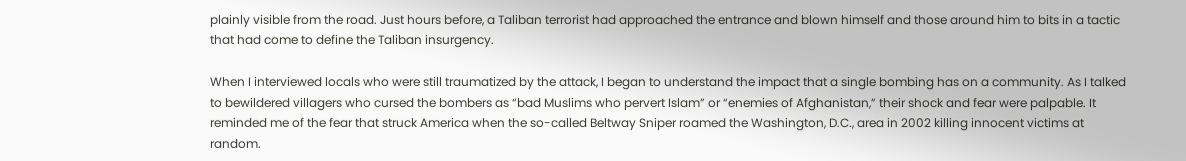plainly visible from the road. Just hours before, a Taliban terrorist had approached the entrance and blown himself and those around him to bits in a tactic that had come to define the Taliban insurgency.

When I interviewed locals who were still traumatized by the attack, I began to understand the impact that a single bombing has on a community. As I talked to bewildered villagers who cursed the bombers as “bad Muslims who pervert Islam” or “enemies of Afghanistan,” their shock and fear were palpable. It reminded me of the fear that struck America when the so-called Beltway Sniper roamed the Washington, D.C., area in 2002 killing innocent victims at random.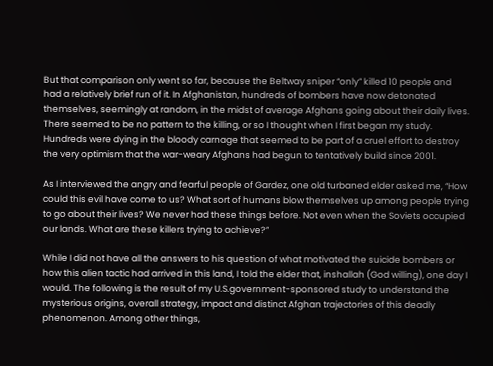But that comparison only went so far, because the Beltway sniper “only” killed 10 people and had a relatively brief run of it. In Afghanistan, hundreds of bombers have now detonated themselves, seemingly at random, in the midst of average Afghans going about their daily lives. There seemed to be no pattern to the killing, or so I thought when I first began my study. Hundreds were dying in the bloody carnage that seemed to be part of a cruel effort to destroy the very optimism that the war-weary Afghans had begun to tentatively build since 2001.

As I interviewed the angry and fearful people of Gardez, one old turbaned elder asked me, “How could this evil have come to us? What sort of humans blow themselves up among people trying to go about their lives? We never had these things before. Not even when the Soviets occupied our lands. What are these killers trying to achieve?”

While I did not have all the answers to his question of what motivated the suicide bombers or how this alien tactic had arrived in this land, I told the elder that, inshallah (God willing), one day I would. The following is the result of my U.S.government-sponsored study to understand the mysterious origins, overall strategy, impact and distinct Afghan trajectories of this deadly phenomenon. Among other things,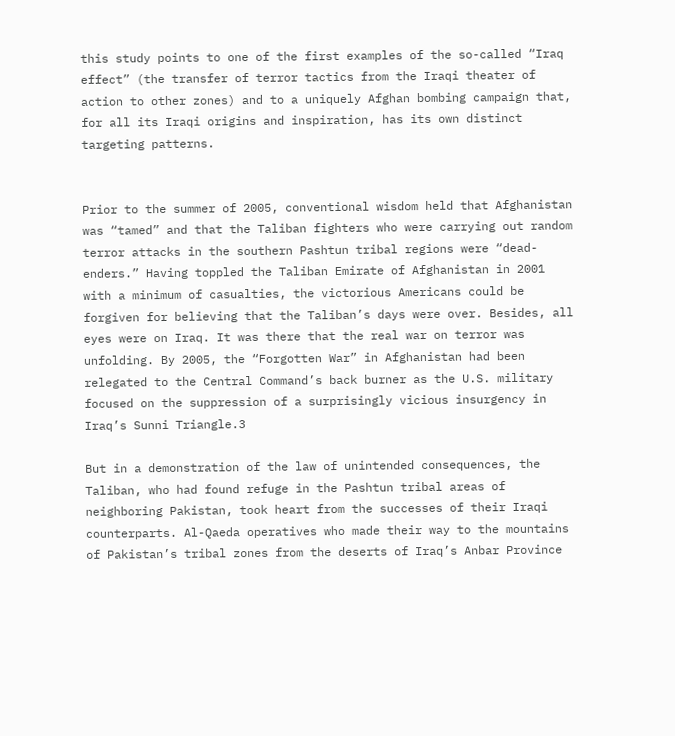this study points to one of the first examples of the so-called “Iraq effect” (the transfer of terror tactics from the Iraqi theater of action to other zones) and to a uniquely Afghan bombing campaign that, for all its Iraqi origins and inspiration, has its own distinct targeting patterns.


Prior to the summer of 2005, conventional wisdom held that Afghanistan was “tamed” and that the Taliban fighters who were carrying out random terror attacks in the southern Pashtun tribal regions were “dead-enders.” Having toppled the Taliban Emirate of Afghanistan in 2001 with a minimum of casualties, the victorious Americans could be forgiven for believing that the Taliban’s days were over. Besides, all eyes were on Iraq. It was there that the real war on terror was unfolding. By 2005, the “Forgotten War” in Afghanistan had been relegated to the Central Command’s back burner as the U.S. military focused on the suppression of a surprisingly vicious insurgency in Iraq’s Sunni Triangle.3

But in a demonstration of the law of unintended consequences, the Taliban, who had found refuge in the Pashtun tribal areas of neighboring Pakistan, took heart from the successes of their Iraqi counterparts. Al-Qaeda operatives who made their way to the mountains of Pakistan’s tribal zones from the deserts of Iraq’s Anbar Province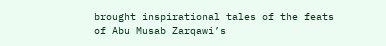brought inspirational tales of the feats of Abu Musab Zarqawi’s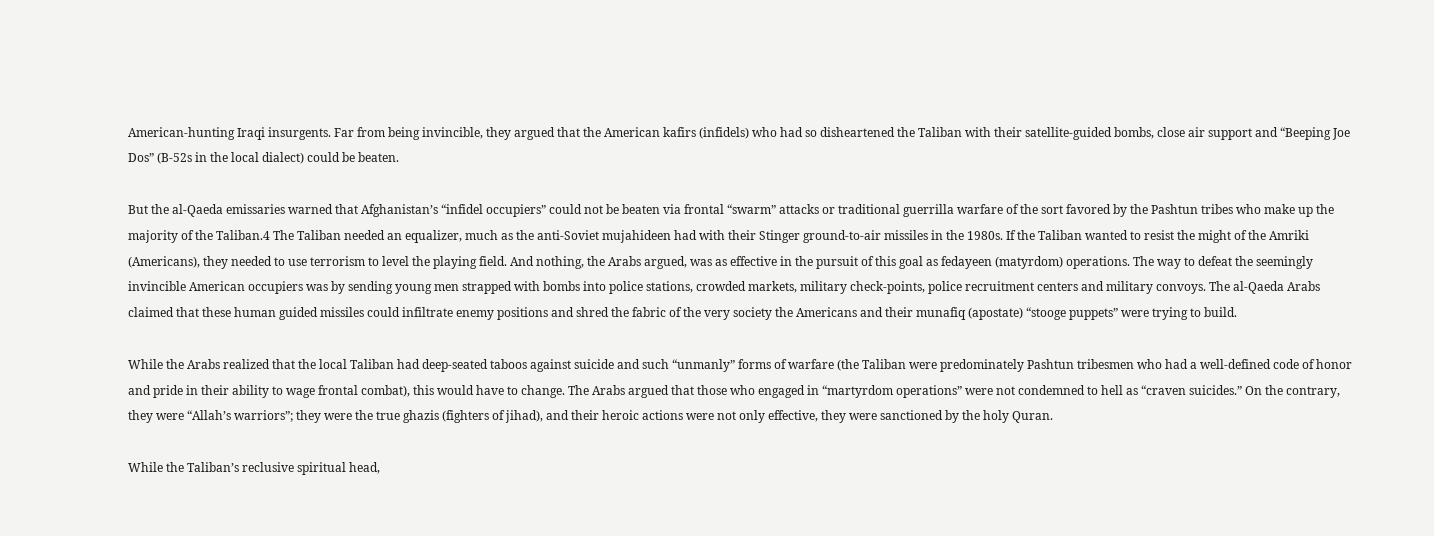American-hunting Iraqi insurgents. Far from being invincible, they argued that the American kafirs (infidels) who had so disheartened the Taliban with their satellite-guided bombs, close air support and “Beeping Joe Dos” (B-52s in the local dialect) could be beaten.

But the al-Qaeda emissaries warned that Afghanistan’s “infidel occupiers” could not be beaten via frontal “swarm” attacks or traditional guerrilla warfare of the sort favored by the Pashtun tribes who make up the majority of the Taliban.4 The Taliban needed an equalizer, much as the anti-Soviet mujahideen had with their Stinger ground-to-air missiles in the 1980s. If the Taliban wanted to resist the might of the Amriki (Americans), they needed to use terrorism to level the playing field. And nothing, the Arabs argued, was as effective in the pursuit of this goal as fedayeen (matyrdom) operations. The way to defeat the seemingly invincible American occupiers was by sending young men strapped with bombs into police stations, crowded markets, military check-points, police recruitment centers and military convoys. The al-Qaeda Arabs claimed that these human guided missiles could infiltrate enemy positions and shred the fabric of the very society the Americans and their munafiq (apostate) “stooge puppets” were trying to build.

While the Arabs realized that the local Taliban had deep-seated taboos against suicide and such “unmanly” forms of warfare (the Taliban were predominately Pashtun tribesmen who had a well-defined code of honor and pride in their ability to wage frontal combat), this would have to change. The Arabs argued that those who engaged in “martyrdom operations” were not condemned to hell as “craven suicides.” On the contrary, they were “Allah’s warriors”; they were the true ghazis (fighters of jihad), and their heroic actions were not only effective, they were sanctioned by the holy Quran.

While the Taliban’s reclusive spiritual head,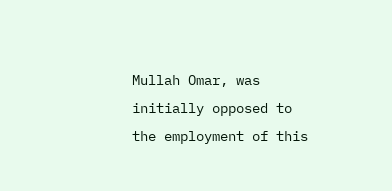Mullah Omar, was initially opposed to the employment of this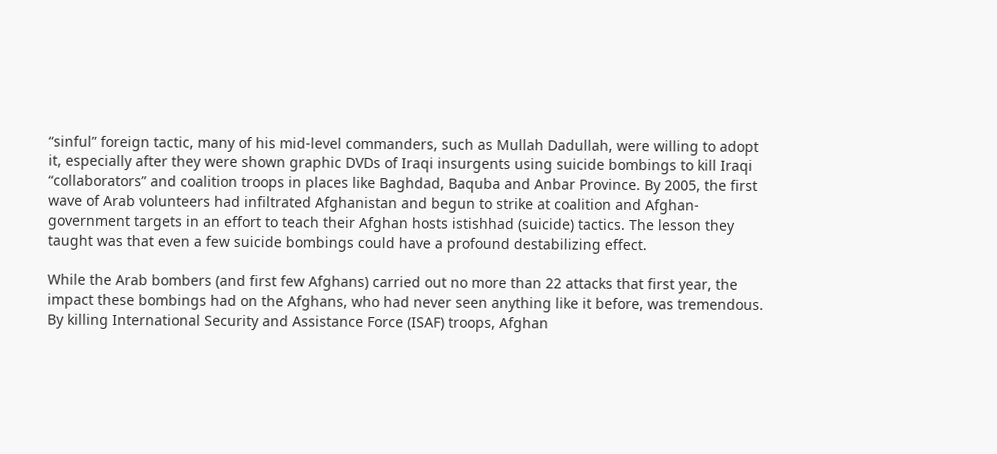“sinful” foreign tactic, many of his mid-level commanders, such as Mullah Dadullah, were willing to adopt it, especially after they were shown graphic DVDs of Iraqi insurgents using suicide bombings to kill Iraqi “collaborators” and coalition troops in places like Baghdad, Baquba and Anbar Province. By 2005, the first wave of Arab volunteers had infiltrated Afghanistan and begun to strike at coalition and Afghan-government targets in an effort to teach their Afghan hosts istishhad (suicide) tactics. The lesson they taught was that even a few suicide bombings could have a profound destabilizing effect.

While the Arab bombers (and first few Afghans) carried out no more than 22 attacks that first year, the impact these bombings had on the Afghans, who had never seen anything like it before, was tremendous. By killing International Security and Assistance Force (ISAF) troops, Afghan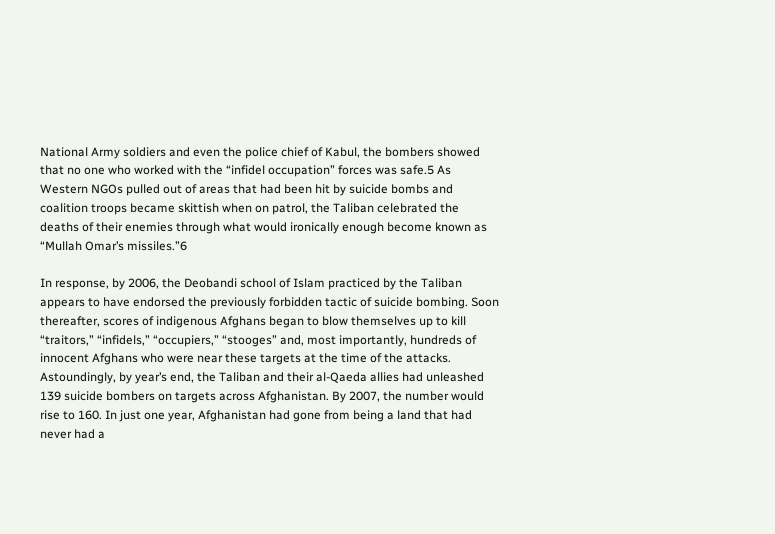National Army soldiers and even the police chief of Kabul, the bombers showed that no one who worked with the “infidel occupation” forces was safe.5 As Western NGOs pulled out of areas that had been hit by suicide bombs and coalition troops became skittish when on patrol, the Taliban celebrated the deaths of their enemies through what would ironically enough become known as “Mullah Omar’s missiles.”6

In response, by 2006, the Deobandi school of Islam practiced by the Taliban appears to have endorsed the previously forbidden tactic of suicide bombing. Soon thereafter, scores of indigenous Afghans began to blow themselves up to kill “traitors,” “infidels,” “occupiers,” “stooges” and, most importantly, hundreds of innocent Afghans who were near these targets at the time of the attacks. Astoundingly, by year’s end, the Taliban and their al-Qaeda allies had unleashed 139 suicide bombers on targets across Afghanistan. By 2007, the number would rise to 160. In just one year, Afghanistan had gone from being a land that had never had a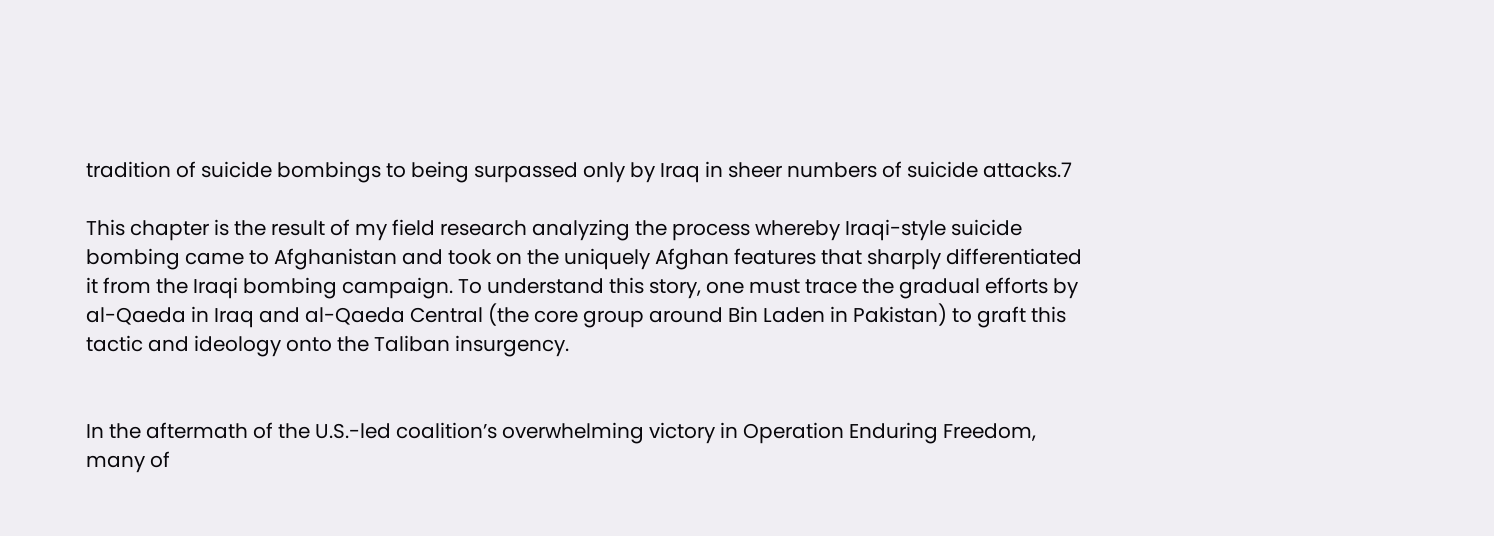tradition of suicide bombings to being surpassed only by Iraq in sheer numbers of suicide attacks.7

This chapter is the result of my field research analyzing the process whereby Iraqi-style suicide bombing came to Afghanistan and took on the uniquely Afghan features that sharply differentiated it from the Iraqi bombing campaign. To understand this story, one must trace the gradual efforts by al-Qaeda in Iraq and al-Qaeda Central (the core group around Bin Laden in Pakistan) to graft this tactic and ideology onto the Taliban insurgency.


In the aftermath of the U.S.-led coalition’s overwhelming victory in Operation Enduring Freedom, many of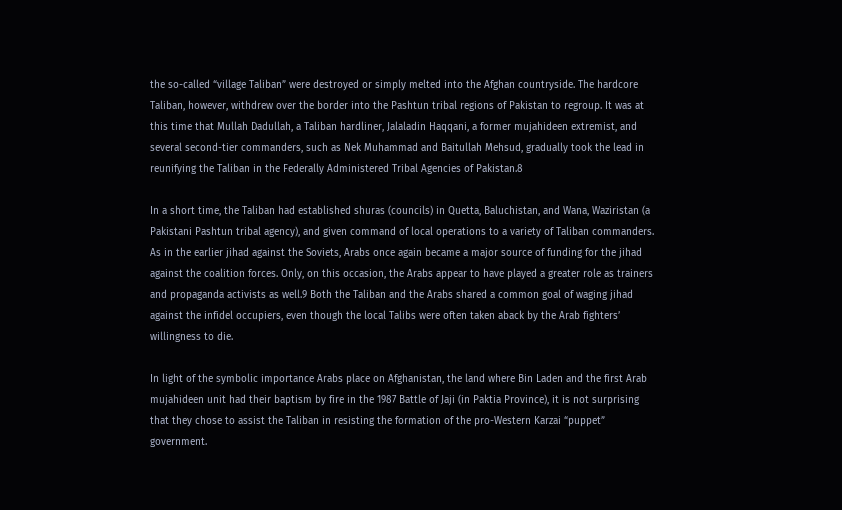the so-called “village Taliban” were destroyed or simply melted into the Afghan countryside. The hardcore Taliban, however, withdrew over the border into the Pashtun tribal regions of Pakistan to regroup. It was at this time that Mullah Dadullah, a Taliban hardliner, Jalaladin Haqqani, a former mujahideen extremist, and several second-tier commanders, such as Nek Muhammad and Baitullah Mehsud, gradually took the lead in reunifying the Taliban in the Federally Administered Tribal Agencies of Pakistan.8

In a short time, the Taliban had established shuras (councils) in Quetta, Baluchistan, and Wana, Waziristan (a Pakistani Pashtun tribal agency), and given command of local operations to a variety of Taliban commanders. As in the earlier jihad against the Soviets, Arabs once again became a major source of funding for the jihad against the coalition forces. Only, on this occasion, the Arabs appear to have played a greater role as trainers and propaganda activists as well.9 Both the Taliban and the Arabs shared a common goal of waging jihad against the infidel occupiers, even though the local Talibs were often taken aback by the Arab fighters’ willingness to die.

In light of the symbolic importance Arabs place on Afghanistan, the land where Bin Laden and the first Arab mujahideen unit had their baptism by fire in the 1987 Battle of Jaji (in Paktia Province), it is not surprising that they chose to assist the Taliban in resisting the formation of the pro-Western Karzai “puppet” government.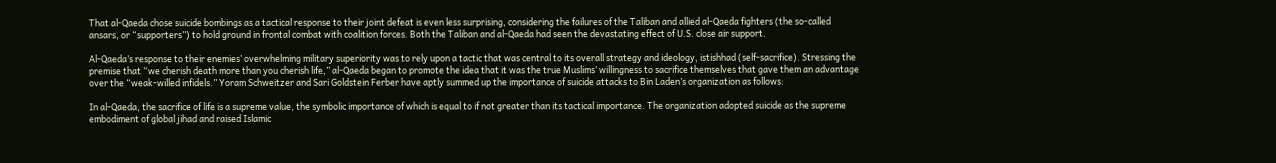That al-Qaeda chose suicide bombings as a tactical response to their joint defeat is even less surprising, considering the failures of the Taliban and allied al-Qaeda fighters (the so-called ansars, or “supporters”) to hold ground in frontal combat with coalition forces. Both the Taliban and al-Qaeda had seen the devastating effect of U.S. close air support.

Al-Qaeda’s response to their enemies’ overwhelming military superiority was to rely upon a tactic that was central to its overall strategy and ideology, istishhad (self-sacrifice). Stressing the premise that “we cherish death more than you cherish life,” al-Qaeda began to promote the idea that it was the true Muslims’ willingness to sacrifice themselves that gave them an advantage over the “weak-willed infidels.” Yoram Schweitzer and Sari Goldstein Ferber have aptly summed up the importance of suicide attacks to Bin Laden’s organization as follows:

In al-Qaeda, the sacrifice of life is a supreme value, the symbolic importance of which is equal to if not greater than its tactical importance. The organization adopted suicide as the supreme embodiment of global jihad and raised Islamic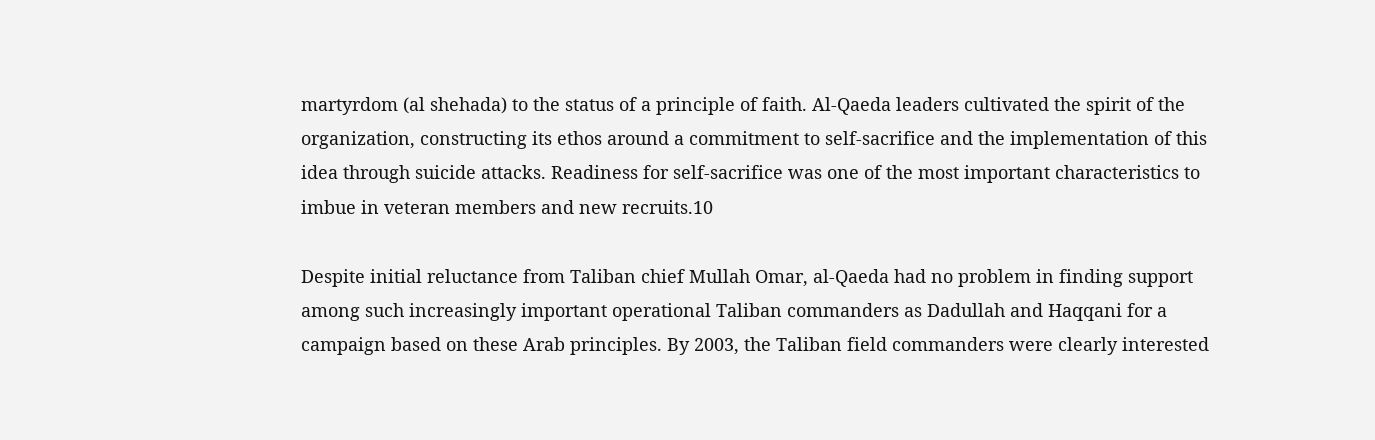martyrdom (al shehada) to the status of a principle of faith. Al-Qaeda leaders cultivated the spirit of the organization, constructing its ethos around a commitment to self-sacrifice and the implementation of this idea through suicide attacks. Readiness for self-sacrifice was one of the most important characteristics to imbue in veteran members and new recruits.10

Despite initial reluctance from Taliban chief Mullah Omar, al-Qaeda had no problem in finding support among such increasingly important operational Taliban commanders as Dadullah and Haqqani for a campaign based on these Arab principles. By 2003, the Taliban field commanders were clearly interested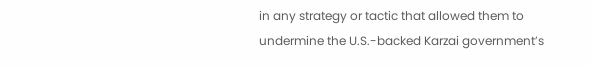in any strategy or tactic that allowed them to undermine the U.S.-backed Karzai government’s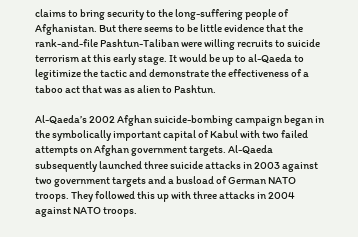claims to bring security to the long-suffering people of Afghanistan. But there seems to be little evidence that the rank-and-file Pashtun-Taliban were willing recruits to suicide terrorism at this early stage. It would be up to al-Qaeda to legitimize the tactic and demonstrate the effectiveness of a taboo act that was as alien to Pashtun.

Al-Qaeda’s 2002 Afghan suicide-bombing campaign began in the symbolically important capital of Kabul with two failed attempts on Afghan government targets. Al-Qaeda subsequently launched three suicide attacks in 2003 against two government targets and a busload of German NATO troops. They followed this up with three attacks in 2004 against NATO troops.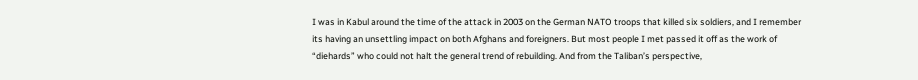I was in Kabul around the time of the attack in 2003 on the German NATO troops that killed six soldiers, and I remember its having an unsettling impact on both Afghans and foreigners. But most people I met passed it off as the work of “diehards” who could not halt the general trend of rebuilding. And from the Taliban’s perspective,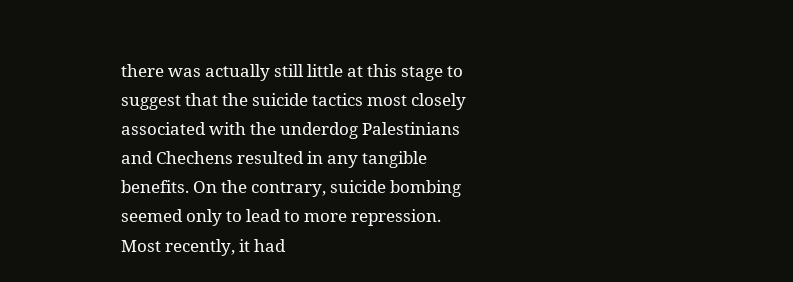there was actually still little at this stage to suggest that the suicide tactics most closely associated with the underdog Palestinians and Chechens resulted in any tangible benefits. On the contrary, suicide bombing seemed only to lead to more repression. Most recently, it had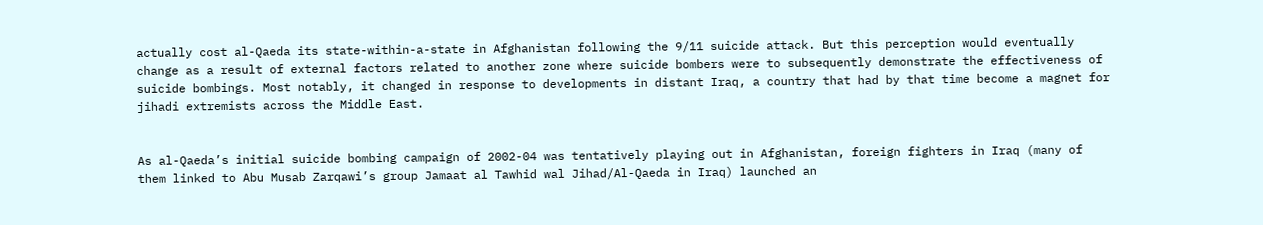actually cost al-Qaeda its state-within-a-state in Afghanistan following the 9/11 suicide attack. But this perception would eventually change as a result of external factors related to another zone where suicide bombers were to subsequently demonstrate the effectiveness of suicide bombings. Most notably, it changed in response to developments in distant Iraq, a country that had by that time become a magnet for jihadi extremists across the Middle East.


As al-Qaeda’s initial suicide bombing campaign of 2002-04 was tentatively playing out in Afghanistan, foreign fighters in Iraq (many of them linked to Abu Musab Zarqawi’s group Jamaat al Tawhid wal Jihad/Al-Qaeda in Iraq) launched an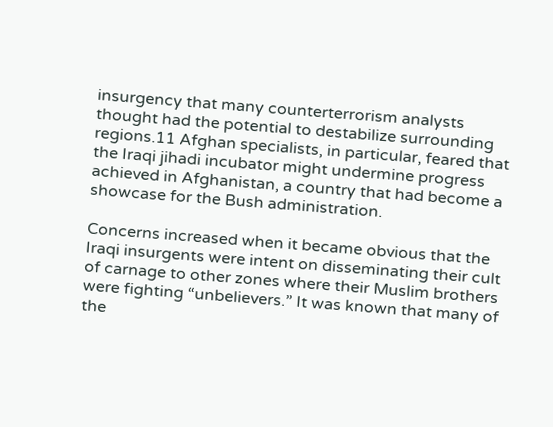insurgency that many counterterrorism analysts thought had the potential to destabilize surrounding regions.11 Afghan specialists, in particular, feared that the Iraqi jihadi incubator might undermine progress achieved in Afghanistan, a country that had become a showcase for the Bush administration.

Concerns increased when it became obvious that the Iraqi insurgents were intent on disseminating their cult of carnage to other zones where their Muslim brothers were fighting “unbelievers.” It was known that many of the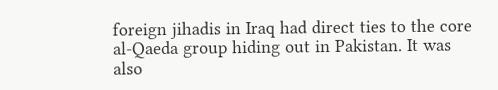foreign jihadis in Iraq had direct ties to the core al-Qaeda group hiding out in Pakistan. It was also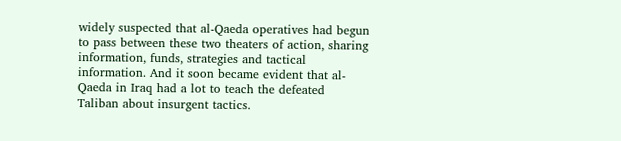widely suspected that al-Qaeda operatives had begun to pass between these two theaters of action, sharing information, funds, strategies and tactical information. And it soon became evident that al-Qaeda in Iraq had a lot to teach the defeated Taliban about insurgent tactics.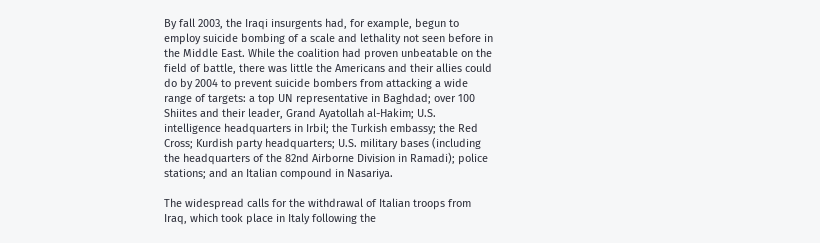By fall 2003, the Iraqi insurgents had, for example, begun to employ suicide bombing of a scale and lethality not seen before in the Middle East. While the coalition had proven unbeatable on the field of battle, there was little the Americans and their allies could do by 2004 to prevent suicide bombers from attacking a wide range of targets: a top UN representative in Baghdad; over 100 Shiites and their leader, Grand Ayatollah al-Hakim; U.S. intelligence headquarters in Irbil; the Turkish embassy; the Red Cross; Kurdish party headquarters; U.S. military bases (including the headquarters of the 82nd Airborne Division in Ramadi); police stations; and an Italian compound in Nasariya.

The widespread calls for the withdrawal of Italian troops from Iraq, which took place in Italy following the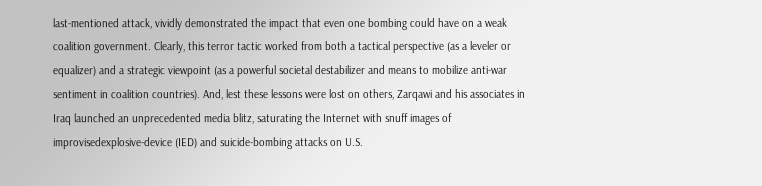last-mentioned attack, vividly demonstrated the impact that even one bombing could have on a weak coalition government. Clearly, this terror tactic worked from both a tactical perspective (as a leveler or equalizer) and a strategic viewpoint (as a powerful societal destabilizer and means to mobilize anti-war sentiment in coalition countries). And, lest these lessons were lost on others, Zarqawi and his associates in Iraq launched an unprecedented media blitz, saturating the Internet with snuff images of improvisedexplosive-device (IED) and suicide-bombing attacks on U.S.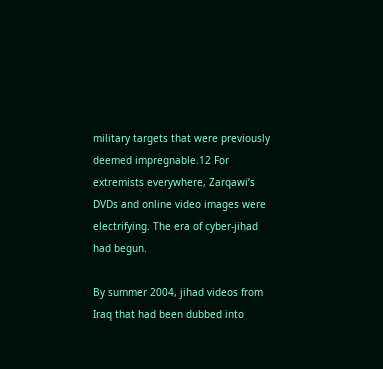military targets that were previously deemed impregnable.12 For extremists everywhere, Zarqawi’s DVDs and online video images were electrifying. The era of cyber-jihad had begun.

By summer 2004, jihad videos from Iraq that had been dubbed into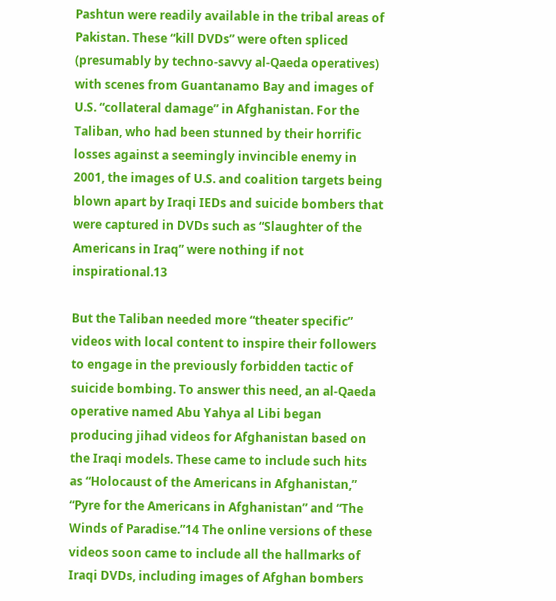Pashtun were readily available in the tribal areas of Pakistan. These “kill DVDs” were often spliced (presumably by techno-savvy al-Qaeda operatives) with scenes from Guantanamo Bay and images of U.S. “collateral damage” in Afghanistan. For the Taliban, who had been stunned by their horrific losses against a seemingly invincible enemy in 2001, the images of U.S. and coalition targets being blown apart by Iraqi IEDs and suicide bombers that were captured in DVDs such as “Slaughter of the Americans in Iraq” were nothing if not inspirational.13

But the Taliban needed more “theater specific” videos with local content to inspire their followers to engage in the previously forbidden tactic of suicide bombing. To answer this need, an al-Qaeda operative named Abu Yahya al Libi began producing jihad videos for Afghanistan based on the Iraqi models. These came to include such hits as “Holocaust of the Americans in Afghanistan,” “Pyre for the Americans in Afghanistan” and “The Winds of Paradise.”14 The online versions of these videos soon came to include all the hallmarks of Iraqi DVDs, including images of Afghan bombers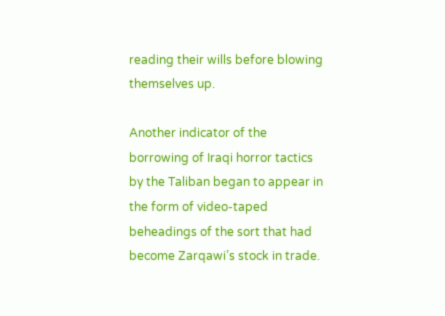reading their wills before blowing themselves up.

Another indicator of the borrowing of Iraqi horror tactics by the Taliban began to appear in the form of video-taped beheadings of the sort that had become Zarqawi’s stock in trade.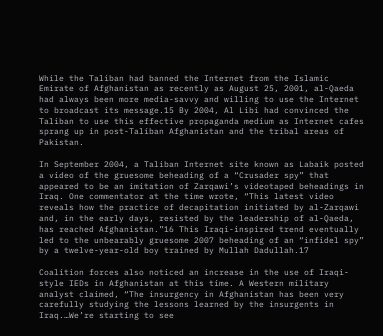While the Taliban had banned the Internet from the Islamic Emirate of Afghanistan as recently as August 25, 2001, al-Qaeda had always been more media-savvy and willing to use the Internet to broadcast its message.15 By 2004, Al Libi had convinced the Taliban to use this effective propaganda medium as Internet cafes sprang up in post-Taliban Afghanistan and the tribal areas of Pakistan.

In September 2004, a Taliban Internet site known as Labaik posted a video of the gruesome beheading of a “Crusader spy” that appeared to be an imitation of Zarqawi’s videotaped beheadings in Iraq. One commentator at the time wrote, “This latest video reveals how the practice of decapitation initiated by al-Zarqawi and, in the early days, resisted by the leadership of al-Qaeda, has reached Afghanistan.”16 This Iraqi-inspired trend eventually led to the unbearably gruesome 2007 beheading of an “infidel spy” by a twelve-year-old boy trained by Mullah Dadullah.17

Coalition forces also noticed an increase in the use of Iraqi-style IEDs in Afghanistan at this time. A Western military analyst claimed, “The insurgency in Afghanistan has been very carefully studying the lessons learned by the insurgents in Iraq.…We’re starting to see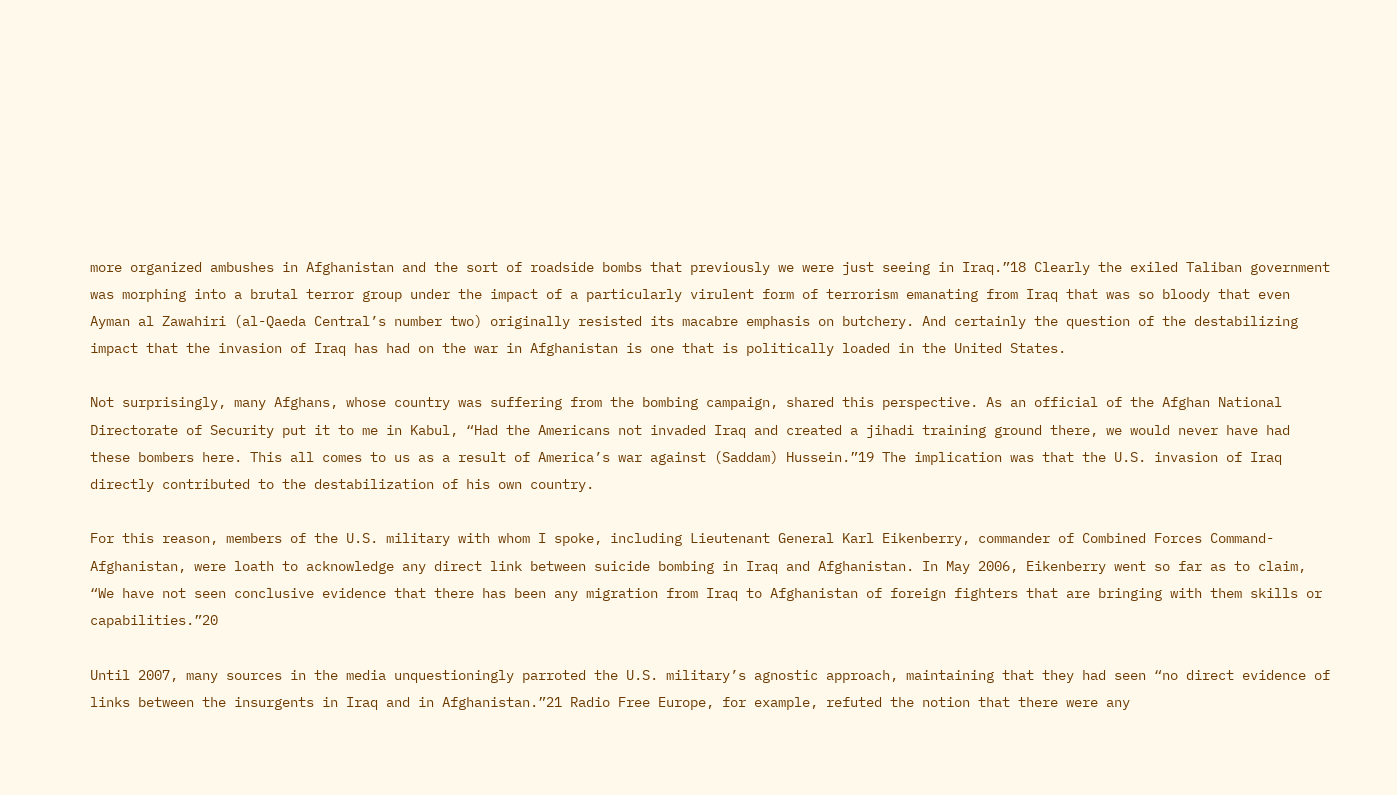more organized ambushes in Afghanistan and the sort of roadside bombs that previously we were just seeing in Iraq.”18 Clearly the exiled Taliban government was morphing into a brutal terror group under the impact of a particularly virulent form of terrorism emanating from Iraq that was so bloody that even Ayman al Zawahiri (al-Qaeda Central’s number two) originally resisted its macabre emphasis on butchery. And certainly the question of the destabilizing impact that the invasion of Iraq has had on the war in Afghanistan is one that is politically loaded in the United States.

Not surprisingly, many Afghans, whose country was suffering from the bombing campaign, shared this perspective. As an official of the Afghan National Directorate of Security put it to me in Kabul, “Had the Americans not invaded Iraq and created a jihadi training ground there, we would never have had these bombers here. This all comes to us as a result of America’s war against (Saddam) Hussein.”19 The implication was that the U.S. invasion of Iraq directly contributed to the destabilization of his own country.

For this reason, members of the U.S. military with whom I spoke, including Lieutenant General Karl Eikenberry, commander of Combined Forces Command-Afghanistan, were loath to acknowledge any direct link between suicide bombing in Iraq and Afghanistan. In May 2006, Eikenberry went so far as to claim, “We have not seen conclusive evidence that there has been any migration from Iraq to Afghanistan of foreign fighters that are bringing with them skills or capabilities.”20

Until 2007, many sources in the media unquestioningly parroted the U.S. military’s agnostic approach, maintaining that they had seen “no direct evidence of links between the insurgents in Iraq and in Afghanistan.”21 Radio Free Europe, for example, refuted the notion that there were any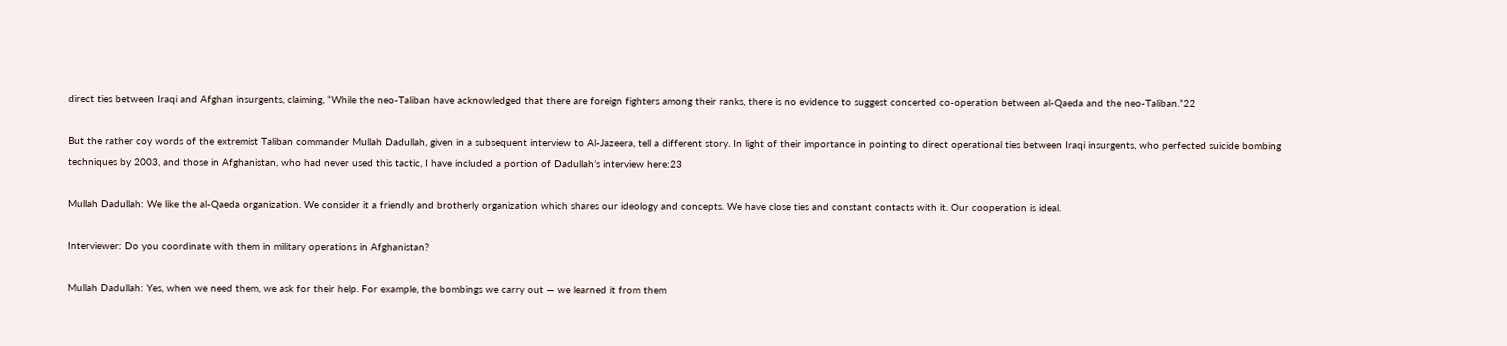direct ties between Iraqi and Afghan insurgents, claiming, “While the neo-Taliban have acknowledged that there are foreign fighters among their ranks, there is no evidence to suggest concerted co-operation between al-Qaeda and the neo-Taliban.”22

But the rather coy words of the extremist Taliban commander Mullah Dadullah, given in a subsequent interview to Al-Jazeera, tell a different story. In light of their importance in pointing to direct operational ties between Iraqi insurgents, who perfected suicide bombing techniques by 2003, and those in Afghanistan, who had never used this tactic, I have included a portion of Dadullah’s interview here:23

Mullah Dadullah: We like the al-Qaeda organization. We consider it a friendly and brotherly organization which shares our ideology and concepts. We have close ties and constant contacts with it. Our cooperation is ideal.

Interviewer: Do you coordinate with them in military operations in Afghanistan?

Mullah Dadullah: Yes, when we need them, we ask for their help. For example, the bombings we carry out — we learned it from them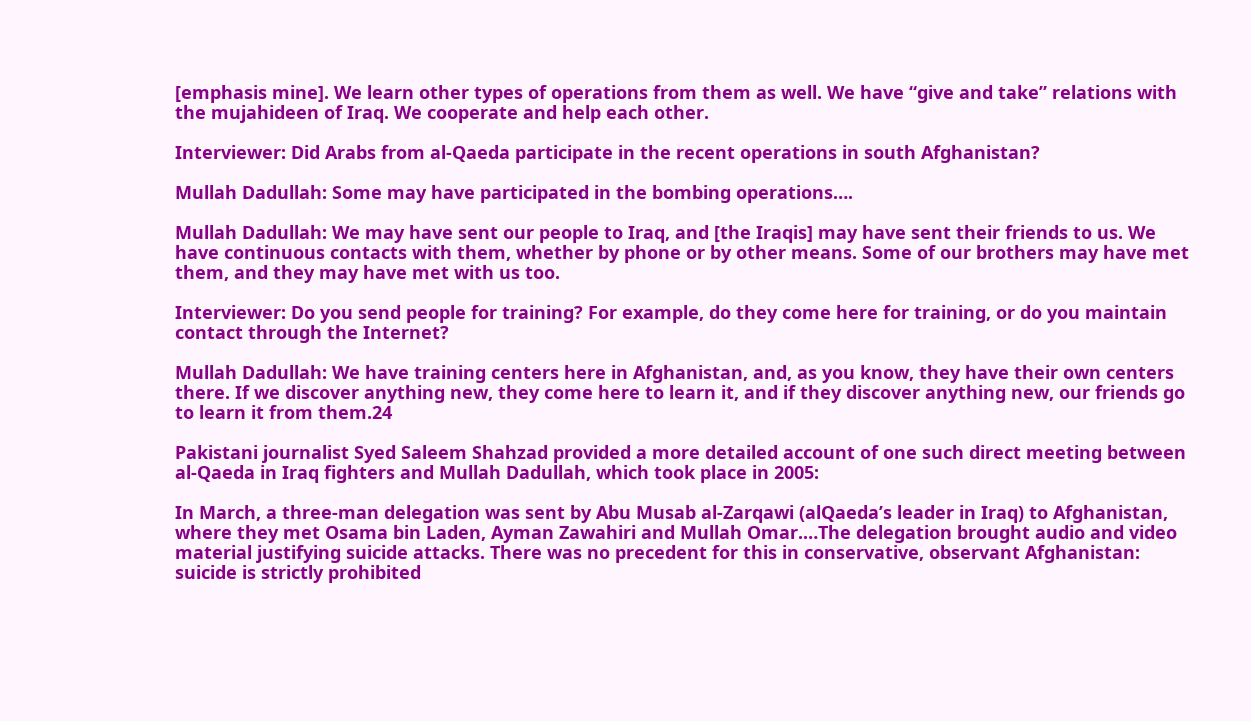[emphasis mine]. We learn other types of operations from them as well. We have “give and take” relations with the mujahideen of Iraq. We cooperate and help each other.

Interviewer: Did Arabs from al-Qaeda participate in the recent operations in south Afghanistan?

Mullah Dadullah: Some may have participated in the bombing operations….

Mullah Dadullah: We may have sent our people to Iraq, and [the Iraqis] may have sent their friends to us. We have continuous contacts with them, whether by phone or by other means. Some of our brothers may have met them, and they may have met with us too.

Interviewer: Do you send people for training? For example, do they come here for training, or do you maintain contact through the Internet?

Mullah Dadullah: We have training centers here in Afghanistan, and, as you know, they have their own centers there. If we discover anything new, they come here to learn it, and if they discover anything new, our friends go to learn it from them.24

Pakistani journalist Syed Saleem Shahzad provided a more detailed account of one such direct meeting between al-Qaeda in Iraq fighters and Mullah Dadullah, which took place in 2005:

In March, a three-man delegation was sent by Abu Musab al-Zarqawi (alQaeda’s leader in Iraq) to Afghanistan, where they met Osama bin Laden, Ayman Zawahiri and Mullah Omar.…The delegation brought audio and video material justifying suicide attacks. There was no precedent for this in conservative, observant Afghanistan: suicide is strictly prohibited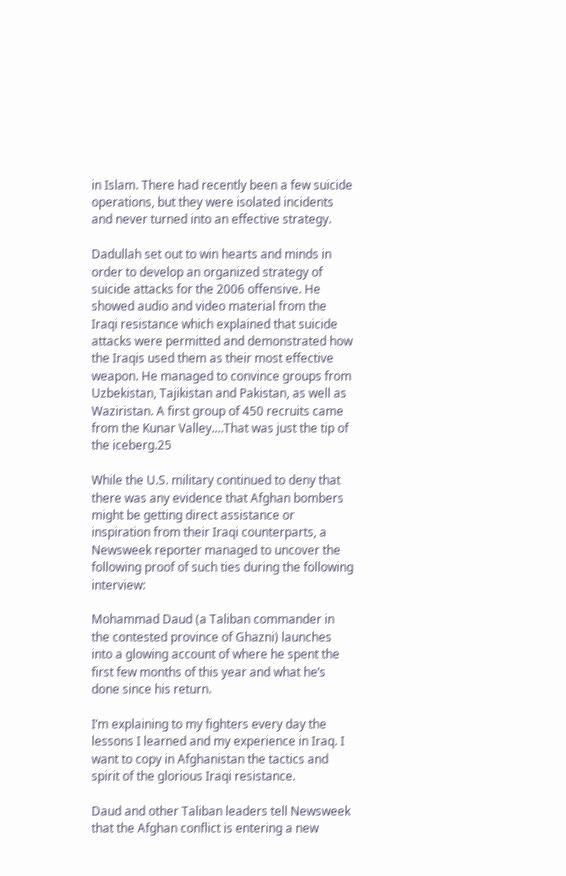in Islam. There had recently been a few suicide operations, but they were isolated incidents and never turned into an effective strategy.

Dadullah set out to win hearts and minds in order to develop an organized strategy of suicide attacks for the 2006 offensive. He showed audio and video material from the Iraqi resistance which explained that suicide attacks were permitted and demonstrated how the Iraqis used them as their most effective weapon. He managed to convince groups from Uzbekistan, Tajikistan and Pakistan, as well as Waziristan. A first group of 450 recruits came from the Kunar Valley.…That was just the tip of the iceberg.25

While the U.S. military continued to deny that there was any evidence that Afghan bombers might be getting direct assistance or inspiration from their Iraqi counterparts, a Newsweek reporter managed to uncover the following proof of such ties during the following interview:

Mohammad Daud (a Taliban commander in the contested province of Ghazni) launches into a glowing account of where he spent the first few months of this year and what he’s done since his return.

I’m explaining to my fighters every day the lessons I learned and my experience in Iraq. I want to copy in Afghanistan the tactics and spirit of the glorious Iraqi resistance.

Daud and other Taliban leaders tell Newsweek that the Afghan conflict is entering a new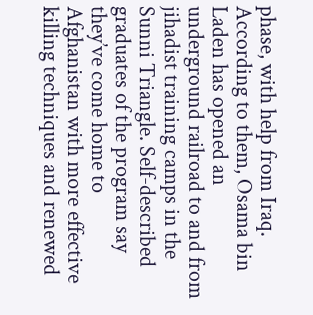phase, with help from Iraq. According to them, Osama bin Laden has opened an underground railroad to and from jihadist training camps in the Sunni Triangle. Self-described graduates of the program say they’ve come home to Afghanistan with more effective killing techniques and renewed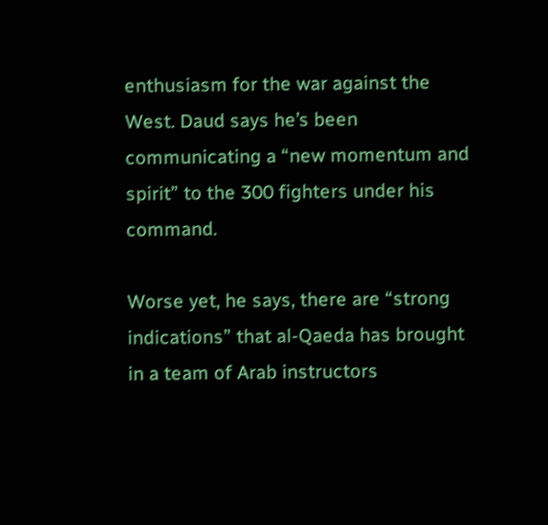enthusiasm for the war against the West. Daud says he’s been communicating a “new momentum and spirit” to the 300 fighters under his command.

Worse yet, he says, there are “strong indications” that al-Qaeda has brought in a team of Arab instructors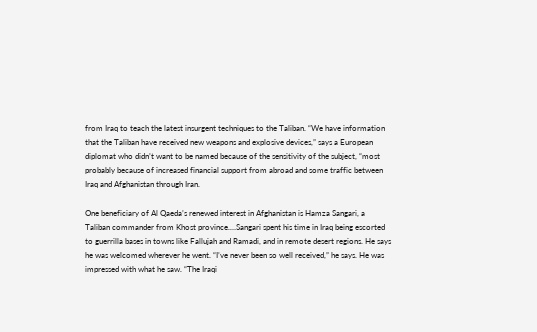from Iraq to teach the latest insurgent techniques to the Taliban. “We have information that the Taliban have received new weapons and explosive devices,” says a European diplomat who didn’t want to be named because of the sensitivity of the subject, “most probably because of increased financial support from abroad and some traffic between Iraq and Afghanistan through Iran.

One beneficiary of Al Qaeda’s renewed interest in Afghanistan is Hamza Sangari, a Taliban commander from Khost province.…Sangari spent his time in Iraq being escorted to guerrilla bases in towns like Fallujah and Ramadi, and in remote desert regions. He says he was welcomed wherever he went. “I’ve never been so well received,” he says. He was impressed with what he saw. “The Iraqi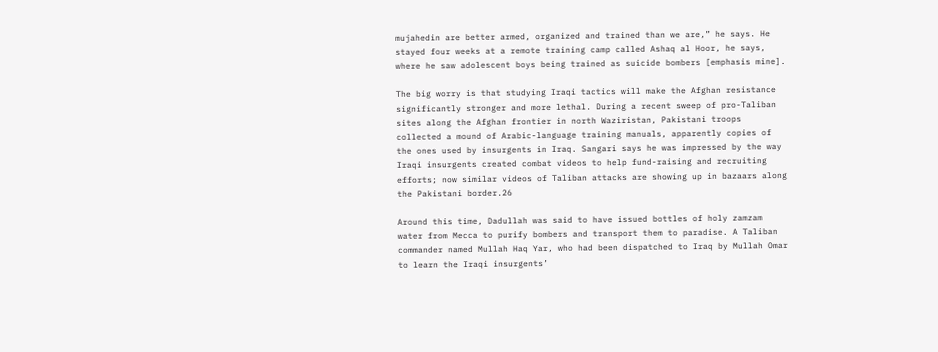mujahedin are better armed, organized and trained than we are,” he says. He stayed four weeks at a remote training camp called Ashaq al Hoor, he says, where he saw adolescent boys being trained as suicide bombers [emphasis mine].

The big worry is that studying Iraqi tactics will make the Afghan resistance significantly stronger and more lethal. During a recent sweep of pro-Taliban sites along the Afghan frontier in north Waziristan, Pakistani troops collected a mound of Arabic-language training manuals, apparently copies of the ones used by insurgents in Iraq. Sangari says he was impressed by the way Iraqi insurgents created combat videos to help fund-raising and recruiting efforts; now similar videos of Taliban attacks are showing up in bazaars along the Pakistani border.26

Around this time, Dadullah was said to have issued bottles of holy zamzam water from Mecca to purify bombers and transport them to paradise. A Taliban commander named Mullah Haq Yar, who had been dispatched to Iraq by Mullah Omar to learn the Iraqi insurgents’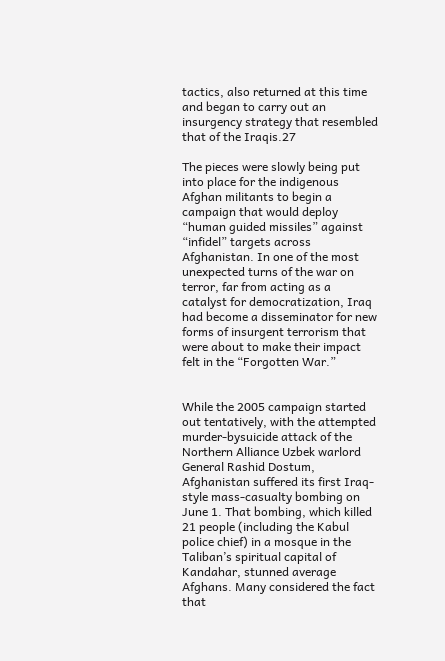tactics, also returned at this time and began to carry out an insurgency strategy that resembled that of the Iraqis.27

The pieces were slowly being put into place for the indigenous Afghan militants to begin a campaign that would deploy “human guided missiles” against “infidel” targets across Afghanistan. In one of the most unexpected turns of the war on terror, far from acting as a catalyst for democratization, Iraq had become a disseminator for new forms of insurgent terrorism that were about to make their impact felt in the “Forgotten War.”


While the 2005 campaign started out tentatively, with the attempted murder-bysuicide attack of the Northern Alliance Uzbek warlord General Rashid Dostum, Afghanistan suffered its first Iraq-style mass-casualty bombing on June 1. That bombing, which killed 21 people (including the Kabul police chief) in a mosque in the Taliban’s spiritual capital of Kandahar, stunned average Afghans. Many considered the fact that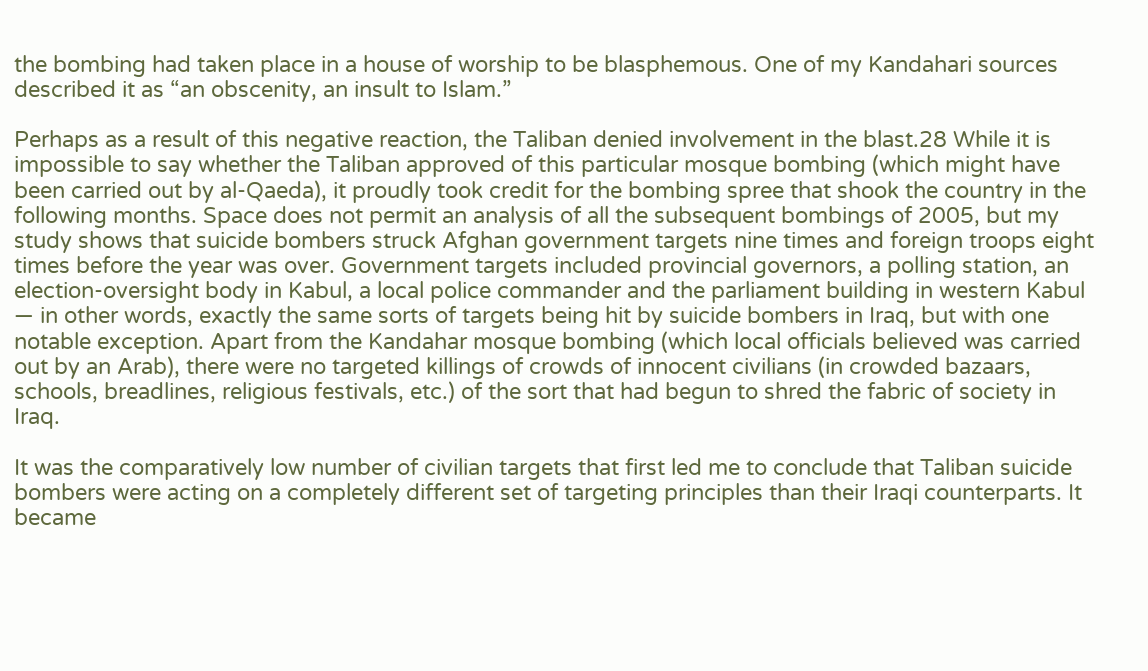the bombing had taken place in a house of worship to be blasphemous. One of my Kandahari sources described it as “an obscenity, an insult to Islam.”

Perhaps as a result of this negative reaction, the Taliban denied involvement in the blast.28 While it is impossible to say whether the Taliban approved of this particular mosque bombing (which might have been carried out by al-Qaeda), it proudly took credit for the bombing spree that shook the country in the following months. Space does not permit an analysis of all the subsequent bombings of 2005, but my study shows that suicide bombers struck Afghan government targets nine times and foreign troops eight times before the year was over. Government targets included provincial governors, a polling station, an election-oversight body in Kabul, a local police commander and the parliament building in western Kabul — in other words, exactly the same sorts of targets being hit by suicide bombers in Iraq, but with one notable exception. Apart from the Kandahar mosque bombing (which local officials believed was carried out by an Arab), there were no targeted killings of crowds of innocent civilians (in crowded bazaars, schools, breadlines, religious festivals, etc.) of the sort that had begun to shred the fabric of society in Iraq.

It was the comparatively low number of civilian targets that first led me to conclude that Taliban suicide bombers were acting on a completely different set of targeting principles than their Iraqi counterparts. It became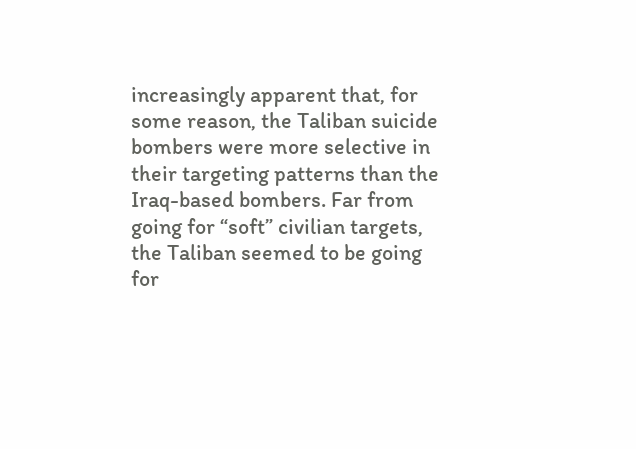increasingly apparent that, for some reason, the Taliban suicide bombers were more selective in their targeting patterns than the Iraq-based bombers. Far from going for “soft” civilian targets, the Taliban seemed to be going for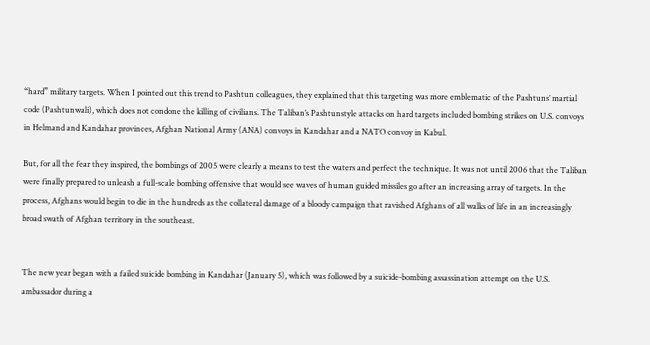“hard” military targets. When I pointed out this trend to Pashtun colleagues, they explained that this targeting was more emblematic of the Pashtuns’ martial code (Pashtunwali), which does not condone the killing of civilians. The Taliban’s Pashtunstyle attacks on hard targets included bombing strikes on U.S. convoys in Helmand and Kandahar provinces, Afghan National Army (ANA) convoys in Kandahar and a NATO convoy in Kabul.

But, for all the fear they inspired, the bombings of 2005 were clearly a means to test the waters and perfect the technique. It was not until 2006 that the Taliban were finally prepared to unleash a full-scale bombing offensive that would see waves of human guided missiles go after an increasing array of targets. In the process, Afghans would begin to die in the hundreds as the collateral damage of a bloody campaign that ravished Afghans of all walks of life in an increasingly broad swath of Afghan territory in the southeast.


The new year began with a failed suicide bombing in Kandahar (January 5), which was followed by a suicide-bombing assassination attempt on the U.S. ambassador during a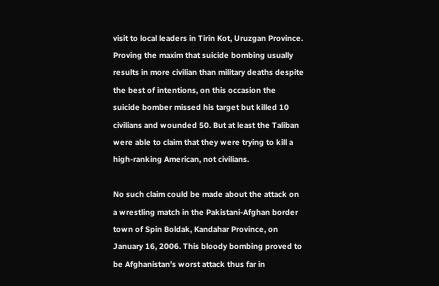visit to local leaders in Tirin Kot, Uruzgan Province. Proving the maxim that suicide bombing usually results in more civilian than military deaths despite the best of intentions, on this occasion the suicide bomber missed his target but killed 10 civilians and wounded 50. But at least the Taliban were able to claim that they were trying to kill a high-ranking American, not civilians.

No such claim could be made about the attack on a wrestling match in the Pakistani-Afghan border town of Spin Boldak, Kandahar Province, on January 16, 2006. This bloody bombing proved to be Afghanistan’s worst attack thus far in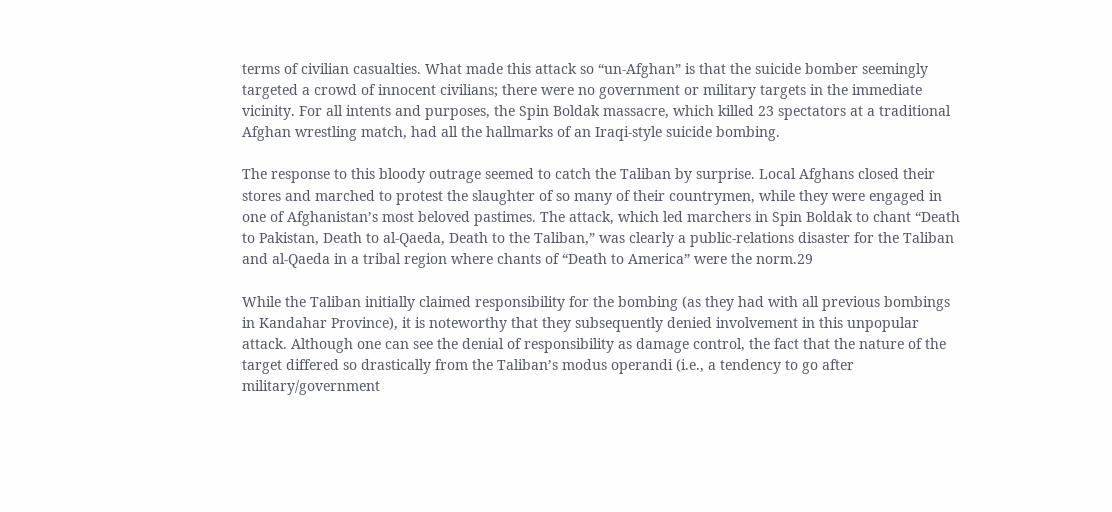terms of civilian casualties. What made this attack so “un-Afghan” is that the suicide bomber seemingly targeted a crowd of innocent civilians; there were no government or military targets in the immediate vicinity. For all intents and purposes, the Spin Boldak massacre, which killed 23 spectators at a traditional Afghan wrestling match, had all the hallmarks of an Iraqi-style suicide bombing.

The response to this bloody outrage seemed to catch the Taliban by surprise. Local Afghans closed their stores and marched to protest the slaughter of so many of their countrymen, while they were engaged in one of Afghanistan’s most beloved pastimes. The attack, which led marchers in Spin Boldak to chant “Death to Pakistan, Death to al-Qaeda, Death to the Taliban,” was clearly a public-relations disaster for the Taliban and al-Qaeda in a tribal region where chants of “Death to America” were the norm.29

While the Taliban initially claimed responsibility for the bombing (as they had with all previous bombings in Kandahar Province), it is noteworthy that they subsequently denied involvement in this unpopular attack. Although one can see the denial of responsibility as damage control, the fact that the nature of the target differed so drastically from the Taliban’s modus operandi (i.e., a tendency to go after military/government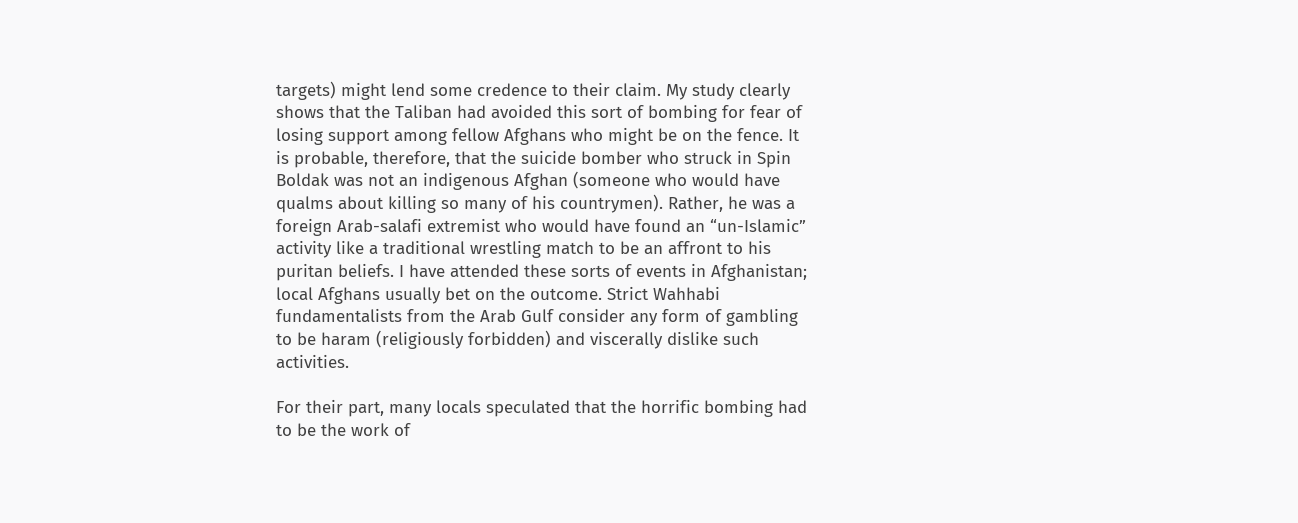targets) might lend some credence to their claim. My study clearly shows that the Taliban had avoided this sort of bombing for fear of losing support among fellow Afghans who might be on the fence. It is probable, therefore, that the suicide bomber who struck in Spin Boldak was not an indigenous Afghan (someone who would have qualms about killing so many of his countrymen). Rather, he was a foreign Arab-salafi extremist who would have found an “un-Islamic” activity like a traditional wrestling match to be an affront to his puritan beliefs. I have attended these sorts of events in Afghanistan; local Afghans usually bet on the outcome. Strict Wahhabi fundamentalists from the Arab Gulf consider any form of gambling to be haram (religiously forbidden) and viscerally dislike such activities.

For their part, many locals speculated that the horrific bombing had to be the work of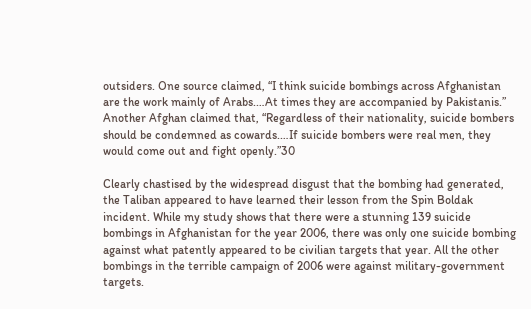outsiders. One source claimed, “I think suicide bombings across Afghanistan are the work mainly of Arabs.…At times they are accompanied by Pakistanis.” Another Afghan claimed that, “Regardless of their nationality, suicide bombers should be condemned as cowards.…If suicide bombers were real men, they would come out and fight openly.”30

Clearly chastised by the widespread disgust that the bombing had generated, the Taliban appeared to have learned their lesson from the Spin Boldak incident. While my study shows that there were a stunning 139 suicide bombings in Afghanistan for the year 2006, there was only one suicide bombing against what patently appeared to be civilian targets that year. All the other bombings in the terrible campaign of 2006 were against military-government targets.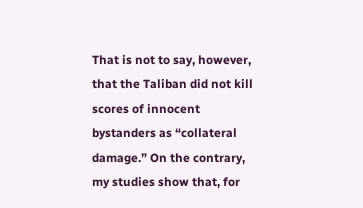That is not to say, however, that the Taliban did not kill scores of innocent bystanders as “collateral damage.” On the contrary, my studies show that, for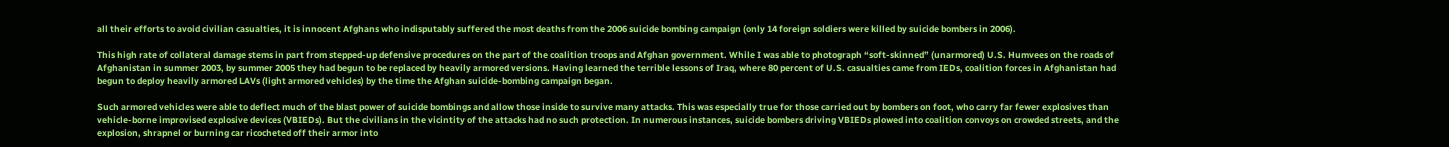all their efforts to avoid civilian casualties, it is innocent Afghans who indisputably suffered the most deaths from the 2006 suicide bombing campaign (only 14 foreign soldiers were killed by suicide bombers in 2006).

This high rate of collateral damage stems in part from stepped-up defensive procedures on the part of the coalition troops and Afghan government. While I was able to photograph “soft-skinned” (unarmored) U.S. Humvees on the roads of Afghanistan in summer 2003, by summer 2005 they had begun to be replaced by heavily armored versions. Having learned the terrible lessons of Iraq, where 80 percent of U.S. casualties came from IEDs, coalition forces in Afghanistan had begun to deploy heavily armored LAVs (light armored vehicles) by the time the Afghan suicide-bombing campaign began.

Such armored vehicles were able to deflect much of the blast power of suicide bombings and allow those inside to survive many attacks. This was especially true for those carried out by bombers on foot, who carry far fewer explosives than vehicle-borne improvised explosive devices (VBIEDs). But the civilians in the vicintity of the attacks had no such protection. In numerous instances, suicide bombers driving VBIEDs plowed into coalition convoys on crowded streets, and the explosion, shrapnel or burning car ricocheted off their armor into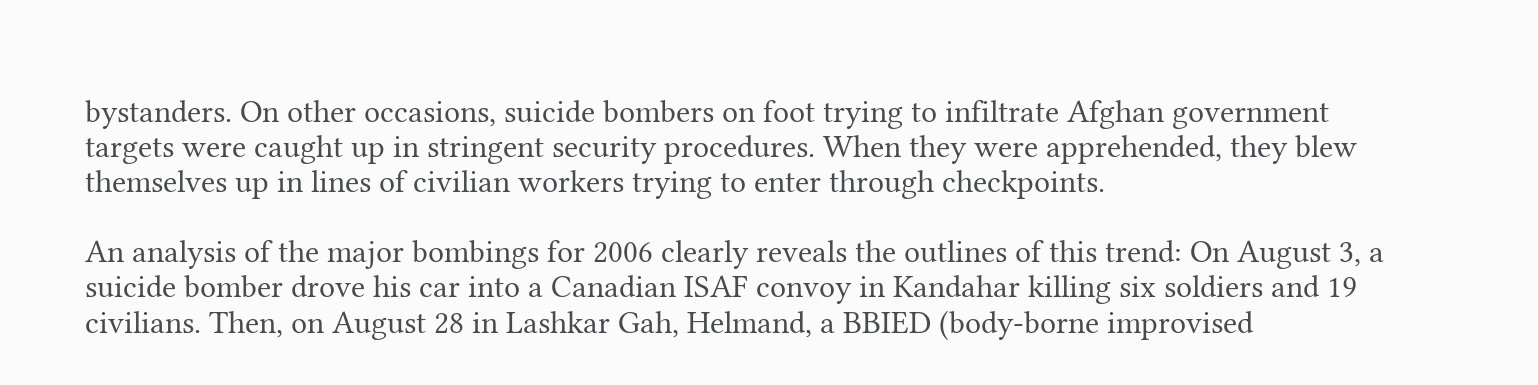bystanders. On other occasions, suicide bombers on foot trying to infiltrate Afghan government targets were caught up in stringent security procedures. When they were apprehended, they blew themselves up in lines of civilian workers trying to enter through checkpoints.

An analysis of the major bombings for 2006 clearly reveals the outlines of this trend: On August 3, a suicide bomber drove his car into a Canadian ISAF convoy in Kandahar killing six soldiers and 19 civilians. Then, on August 28 in Lashkar Gah, Helmand, a BBIED (body-borne improvised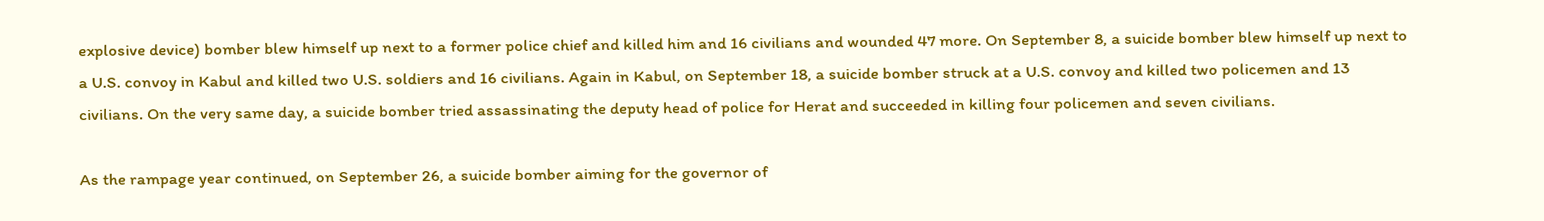explosive device) bomber blew himself up next to a former police chief and killed him and 16 civilians and wounded 47 more. On September 8, a suicide bomber blew himself up next to a U.S. convoy in Kabul and killed two U.S. soldiers and 16 civilians. Again in Kabul, on September 18, a suicide bomber struck at a U.S. convoy and killed two policemen and 13 civilians. On the very same day, a suicide bomber tried assassinating the deputy head of police for Herat and succeeded in killing four policemen and seven civilians.

As the rampage year continued, on September 26, a suicide bomber aiming for the governor of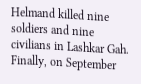Helmand killed nine soldiers and nine civilians in Lashkar Gah. Finally, on September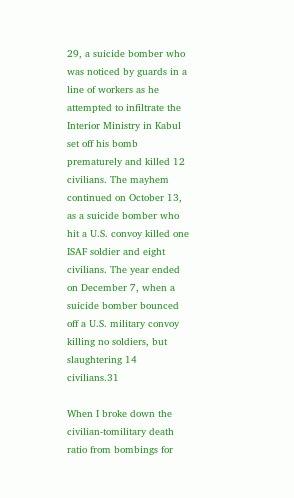29, a suicide bomber who was noticed by guards in a line of workers as he attempted to infiltrate the Interior Ministry in Kabul set off his bomb prematurely and killed 12 civilians. The mayhem continued on October 13, as a suicide bomber who hit a U.S. convoy killed one ISAF soldier and eight civilians. The year ended on December 7, when a suicide bomber bounced off a U.S. military convoy killing no soldiers, but slaughtering 14 civilians.31

When I broke down the civilian-tomilitary death ratio from bombings for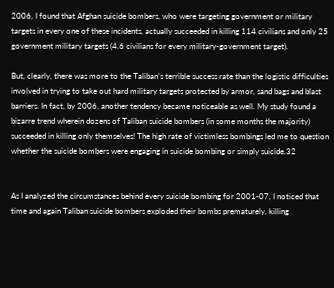2006, I found that Afghan suicide bombers, who were targeting government or military targets in every one of these incidents, actually succeeded in killing 114 civilians and only 25 government military targets (4.6 civilians for every military-government target).

But, clearly, there was more to the Taliban’s terrible success rate than the logistic difficulties involved in trying to take out hard military targets protected by armor, sand bags and blast barriers. In fact, by 2006, another tendency became noticeable as well. My study found a bizarre trend wherein dozens of Taliban suicide bombers (in some months the majority) succeeded in killing only themselves! The high rate of victimless bombings led me to question whether the suicide bombers were engaging in suicide bombing or simply suicide.32


As I analyzed the circumstances behind every suicide bombing for 2001-07, I noticed that time and again Taliban suicide bombers exploded their bombs prematurely, killing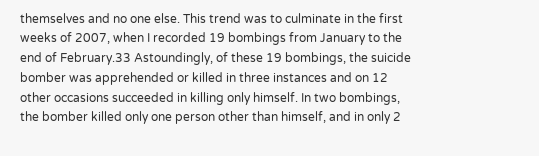themselves and no one else. This trend was to culminate in the first weeks of 2007, when I recorded 19 bombings from January to the end of February.33 Astoundingly, of these 19 bombings, the suicide bomber was apprehended or killed in three instances and on 12 other occasions succeeded in killing only himself. In two bombings, the bomber killed only one person other than himself, and in only 2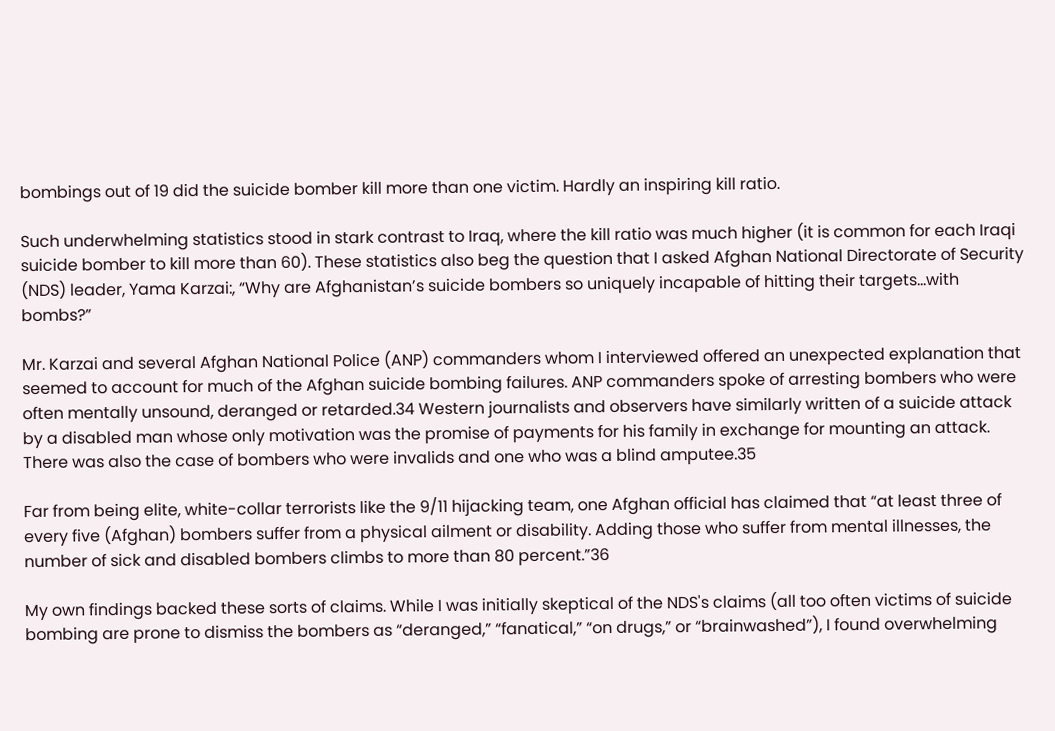bombings out of 19 did the suicide bomber kill more than one victim. Hardly an inspiring kill ratio.

Such underwhelming statistics stood in stark contrast to Iraq, where the kill ratio was much higher (it is common for each Iraqi suicide bomber to kill more than 60). These statistics also beg the question that I asked Afghan National Directorate of Security (NDS) leader, Yama Karzai:, “Why are Afghanistan’s suicide bombers so uniquely incapable of hitting their targets…with bombs?”

Mr. Karzai and several Afghan National Police (ANP) commanders whom I interviewed offered an unexpected explanation that seemed to account for much of the Afghan suicide bombing failures. ANP commanders spoke of arresting bombers who were often mentally unsound, deranged or retarded.34 Western journalists and observers have similarly written of a suicide attack by a disabled man whose only motivation was the promise of payments for his family in exchange for mounting an attack. There was also the case of bombers who were invalids and one who was a blind amputee.35

Far from being elite, white-collar terrorists like the 9/11 hijacking team, one Afghan official has claimed that “at least three of every five (Afghan) bombers suffer from a physical ailment or disability. Adding those who suffer from mental illnesses, the number of sick and disabled bombers climbs to more than 80 percent.”36

My own findings backed these sorts of claims. While I was initially skeptical of the NDS's claims (all too often victims of suicide bombing are prone to dismiss the bombers as “deranged,” “fanatical,” “on drugs,” or “brainwashed”), I found overwhelming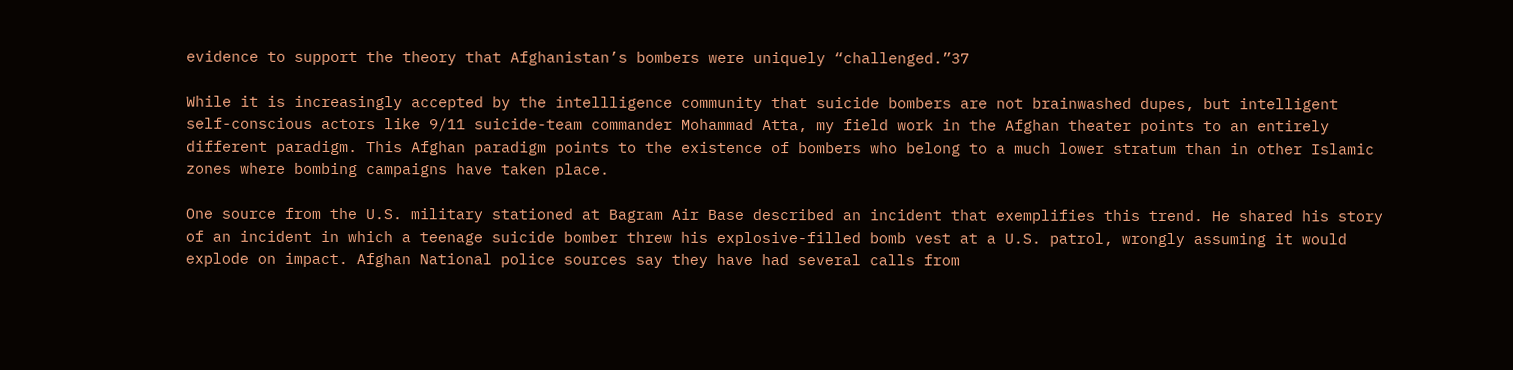evidence to support the theory that Afghanistan’s bombers were uniquely “challenged.”37

While it is increasingly accepted by the intellligence community that suicide bombers are not brainwashed dupes, but intelligent self-conscious actors like 9/11 suicide-team commander Mohammad Atta, my field work in the Afghan theater points to an entirely different paradigm. This Afghan paradigm points to the existence of bombers who belong to a much lower stratum than in other Islamic zones where bombing campaigns have taken place.

One source from the U.S. military stationed at Bagram Air Base described an incident that exemplifies this trend. He shared his story of an incident in which a teenage suicide bomber threw his explosive-filled bomb vest at a U.S. patrol, wrongly assuming it would explode on impact. Afghan National police sources say they have had several calls from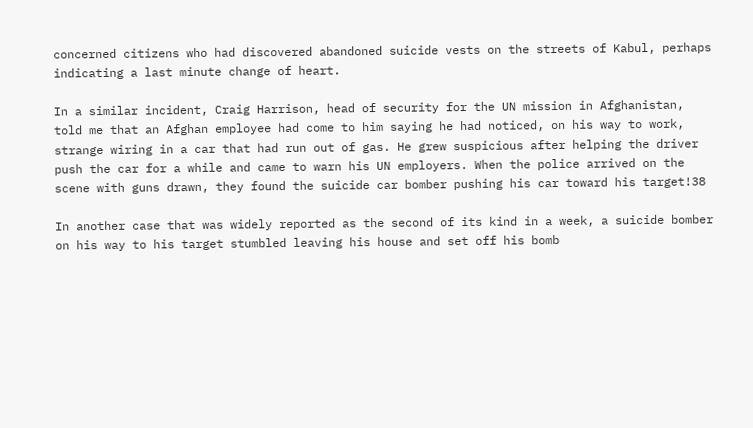concerned citizens who had discovered abandoned suicide vests on the streets of Kabul, perhaps indicating a last minute change of heart.

In a similar incident, Craig Harrison, head of security for the UN mission in Afghanistan, told me that an Afghan employee had come to him saying he had noticed, on his way to work, strange wiring in a car that had run out of gas. He grew suspicious after helping the driver push the car for a while and came to warn his UN employers. When the police arrived on the scene with guns drawn, they found the suicide car bomber pushing his car toward his target!38

In another case that was widely reported as the second of its kind in a week, a suicide bomber on his way to his target stumbled leaving his house and set off his bomb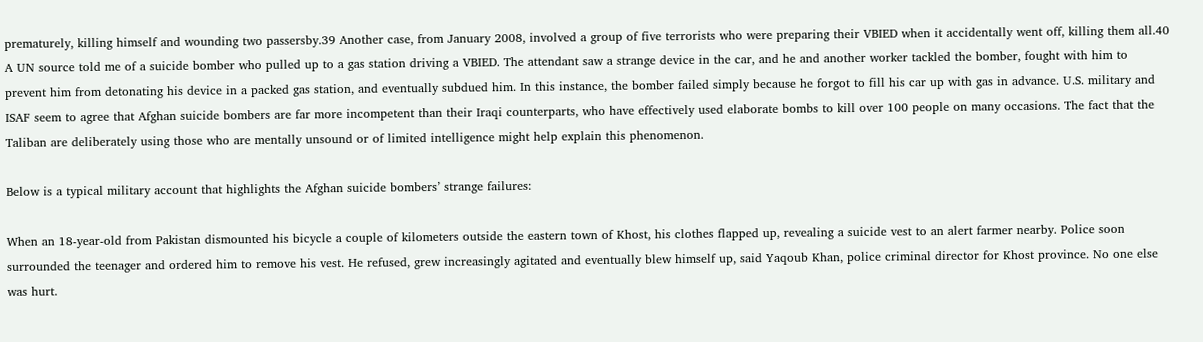prematurely, killing himself and wounding two passersby.39 Another case, from January 2008, involved a group of five terrorists who were preparing their VBIED when it accidentally went off, killing them all.40 A UN source told me of a suicide bomber who pulled up to a gas station driving a VBIED. The attendant saw a strange device in the car, and he and another worker tackled the bomber, fought with him to prevent him from detonating his device in a packed gas station, and eventually subdued him. In this instance, the bomber failed simply because he forgot to fill his car up with gas in advance. U.S. military and ISAF seem to agree that Afghan suicide bombers are far more incompetent than their Iraqi counterparts, who have effectively used elaborate bombs to kill over 100 people on many occasions. The fact that the Taliban are deliberately using those who are mentally unsound or of limited intelligence might help explain this phenomenon.

Below is a typical military account that highlights the Afghan suicide bombers’ strange failures:

When an 18-year-old from Pakistan dismounted his bicycle a couple of kilometers outside the eastern town of Khost, his clothes flapped up, revealing a suicide vest to an alert farmer nearby. Police soon surrounded the teenager and ordered him to remove his vest. He refused, grew increasingly agitated and eventually blew himself up, said Yaqoub Khan, police criminal director for Khost province. No one else was hurt.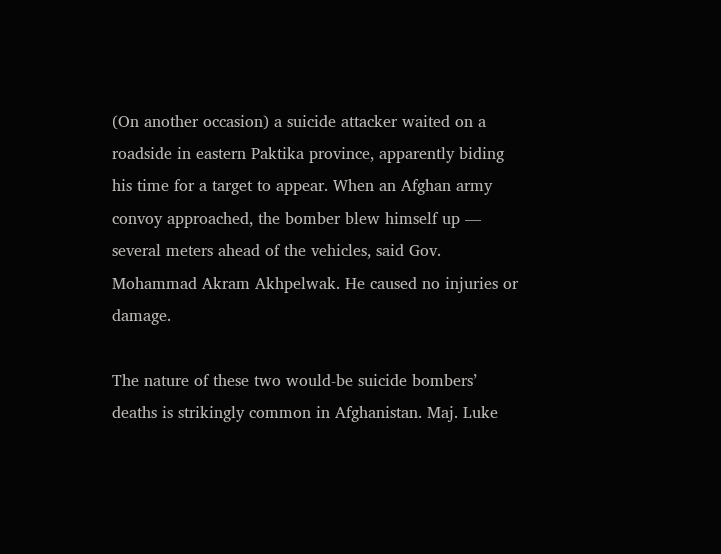(On another occasion) a suicide attacker waited on a roadside in eastern Paktika province, apparently biding his time for a target to appear. When an Afghan army convoy approached, the bomber blew himself up — several meters ahead of the vehicles, said Gov. Mohammad Akram Akhpelwak. He caused no injuries or damage.

The nature of these two would-be suicide bombers’ deaths is strikingly common in Afghanistan. Maj. Luke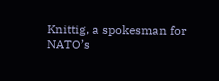Knittig, a spokesman for NATO’s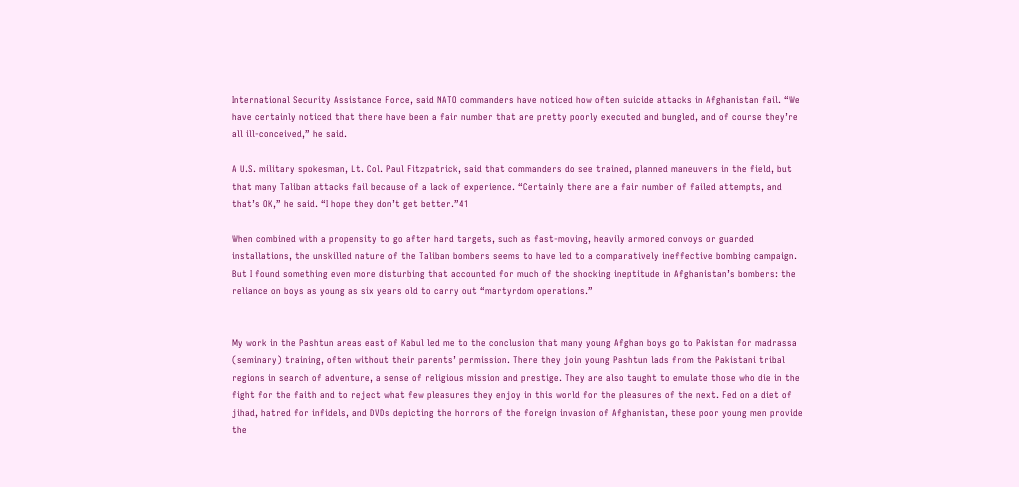International Security Assistance Force, said NATO commanders have noticed how often suicide attacks in Afghanistan fail. “We have certainly noticed that there have been a fair number that are pretty poorly executed and bungled, and of course they’re all ill-conceived,” he said.

A U.S. military spokesman, Lt. Col. Paul Fitzpatrick, said that commanders do see trained, planned maneuvers in the field, but that many Taliban attacks fail because of a lack of experience. “Certainly there are a fair number of failed attempts, and that’s OK,” he said. “I hope they don’t get better.”41

When combined with a propensity to go after hard targets, such as fast-moving, heavily armored convoys or guarded installations, the unskilled nature of the Taliban bombers seems to have led to a comparatively ineffective bombing campaign. But I found something even more disturbing that accounted for much of the shocking ineptitude in Afghanistan’s bombers: the reliance on boys as young as six years old to carry out “martyrdom operations.”


My work in the Pashtun areas east of Kabul led me to the conclusion that many young Afghan boys go to Pakistan for madrassa (seminary) training, often without their parents’ permission. There they join young Pashtun lads from the Pakistani tribal regions in search of adventure, a sense of religious mission and prestige. They are also taught to emulate those who die in the fight for the faith and to reject what few pleasures they enjoy in this world for the pleasures of the next. Fed on a diet of jihad, hatred for infidels, and DVDs depicting the horrors of the foreign invasion of Afghanistan, these poor young men provide the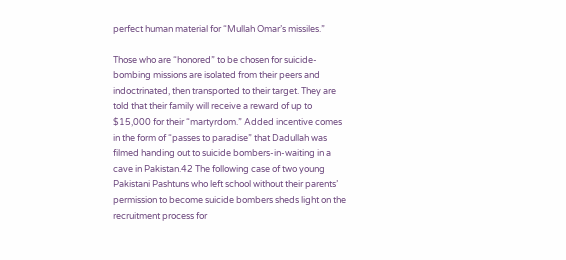perfect human material for “Mullah Omar’s missiles.”

Those who are “honored” to be chosen for suicide-bombing missions are isolated from their peers and indoctrinated, then transported to their target. They are told that their family will receive a reward of up to $15,000 for their “martyrdom.” Added incentive comes in the form of “passes to paradise” that Dadullah was filmed handing out to suicide bombers-in-waiting in a cave in Pakistan.42 The following case of two young Pakistani Pashtuns who left school without their parents’ permission to become suicide bombers sheds light on the recruitment process for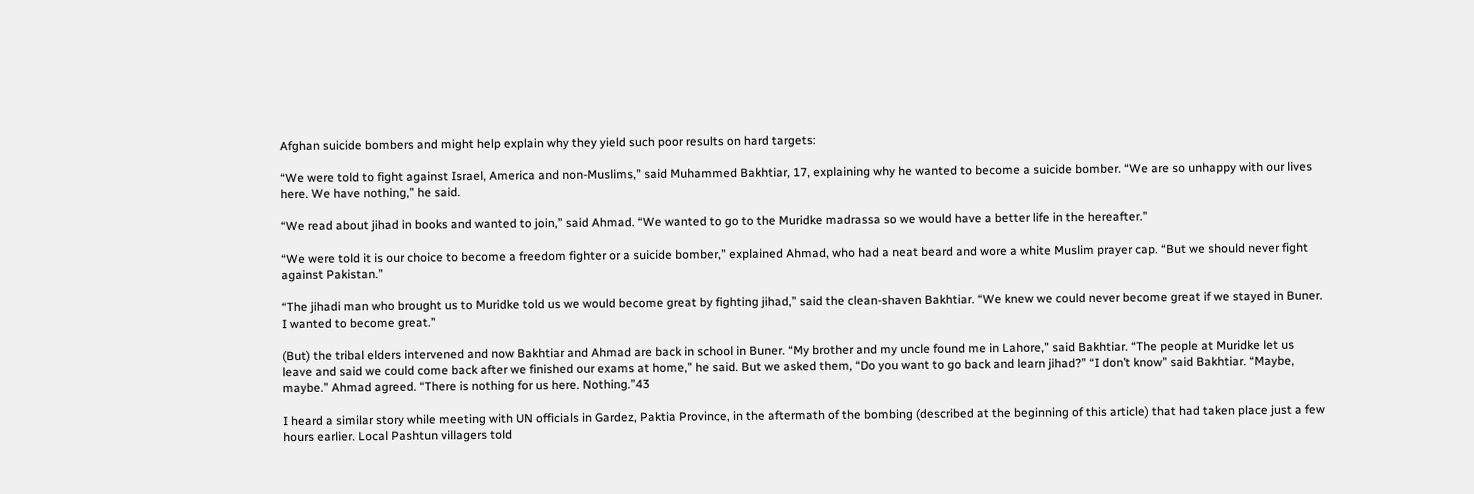Afghan suicide bombers and might help explain why they yield such poor results on hard targets:

“We were told to fight against Israel, America and non-Muslims,” said Muhammed Bakhtiar, 17, explaining why he wanted to become a suicide bomber. “We are so unhappy with our lives here. We have nothing,” he said.

“We read about jihad in books and wanted to join,” said Ahmad. “We wanted to go to the Muridke madrassa so we would have a better life in the hereafter.”

“We were told it is our choice to become a freedom fighter or a suicide bomber,” explained Ahmad, who had a neat beard and wore a white Muslim prayer cap. “But we should never fight against Pakistan.”

“The jihadi man who brought us to Muridke told us we would become great by fighting jihad,” said the clean-shaven Bakhtiar. “We knew we could never become great if we stayed in Buner. I wanted to become great.”

(But) the tribal elders intervened and now Bakhtiar and Ahmad are back in school in Buner. “My brother and my uncle found me in Lahore,” said Bakhtiar. “The people at Muridke let us leave and said we could come back after we finished our exams at home,” he said. But we asked them, “Do you want to go back and learn jihad?” “I don’t know” said Bakhtiar. “Maybe, maybe.” Ahmad agreed. “There is nothing for us here. Nothing.”43

I heard a similar story while meeting with UN officials in Gardez, Paktia Province, in the aftermath of the bombing (described at the beginning of this article) that had taken place just a few hours earlier. Local Pashtun villagers told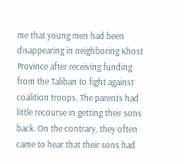me that young men had been disappearing in neighboring Khost Province after receiving funding from the Taliban to fight against coalition troops. The parents had little recourse in getting their sons back. On the contrary, they often came to hear that their sons had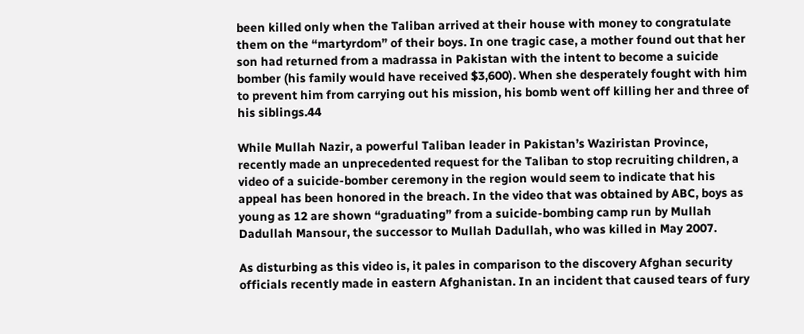been killed only when the Taliban arrived at their house with money to congratulate them on the “martyrdom” of their boys. In one tragic case, a mother found out that her son had returned from a madrassa in Pakistan with the intent to become a suicide bomber (his family would have received $3,600). When she desperately fought with him to prevent him from carrying out his mission, his bomb went off killing her and three of his siblings.44

While Mullah Nazir, a powerful Taliban leader in Pakistan’s Waziristan Province, recently made an unprecedented request for the Taliban to stop recruiting children, a video of a suicide-bomber ceremony in the region would seem to indicate that his appeal has been honored in the breach. In the video that was obtained by ABC, boys as young as 12 are shown “graduating” from a suicide-bombing camp run by Mullah Dadullah Mansour, the successor to Mullah Dadullah, who was killed in May 2007.

As disturbing as this video is, it pales in comparison to the discovery Afghan security officials recently made in eastern Afghanistan. In an incident that caused tears of fury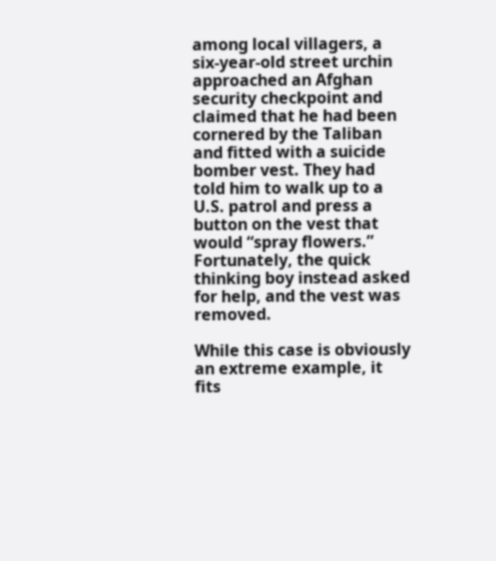among local villagers, a six-year-old street urchin approached an Afghan security checkpoint and claimed that he had been cornered by the Taliban and fitted with a suicide bomber vest. They had told him to walk up to a U.S. patrol and press a button on the vest that would “spray flowers.” Fortunately, the quick thinking boy instead asked for help, and the vest was removed.

While this case is obviously an extreme example, it fits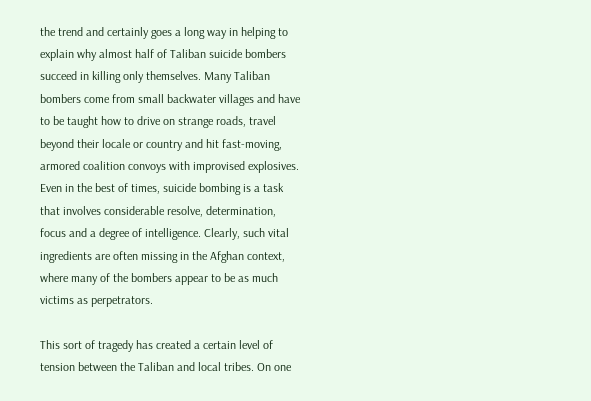the trend and certainly goes a long way in helping to explain why almost half of Taliban suicide bombers succeed in killing only themselves. Many Taliban bombers come from small backwater villages and have to be taught how to drive on strange roads, travel beyond their locale or country and hit fast-moving, armored coalition convoys with improvised explosives. Even in the best of times, suicide bombing is a task that involves considerable resolve, determination, focus and a degree of intelligence. Clearly, such vital ingredients are often missing in the Afghan context, where many of the bombers appear to be as much victims as perpetrators.

This sort of tragedy has created a certain level of tension between the Taliban and local tribes. On one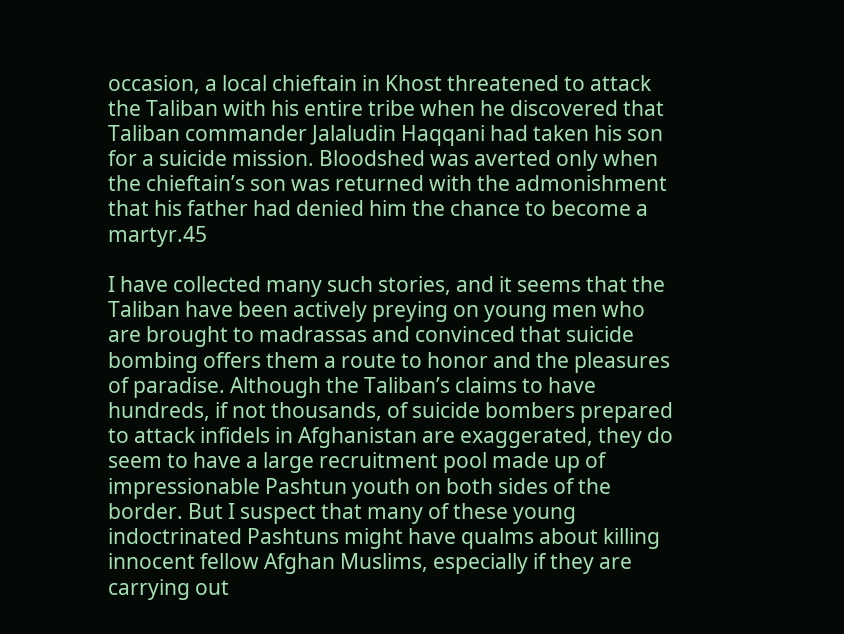occasion, a local chieftain in Khost threatened to attack the Taliban with his entire tribe when he discovered that Taliban commander Jalaludin Haqqani had taken his son for a suicide mission. Bloodshed was averted only when the chieftain’s son was returned with the admonishment that his father had denied him the chance to become a martyr.45

I have collected many such stories, and it seems that the Taliban have been actively preying on young men who are brought to madrassas and convinced that suicide bombing offers them a route to honor and the pleasures of paradise. Although the Taliban’s claims to have hundreds, if not thousands, of suicide bombers prepared to attack infidels in Afghanistan are exaggerated, they do seem to have a large recruitment pool made up of impressionable Pashtun youth on both sides of the border. But I suspect that many of these young indoctrinated Pashtuns might have qualms about killing innocent fellow Afghan Muslims, especially if they are carrying out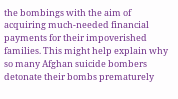the bombings with the aim of acquiring much-needed financial payments for their impoverished families. This might help explain why so many Afghan suicide bombers detonate their bombs prematurely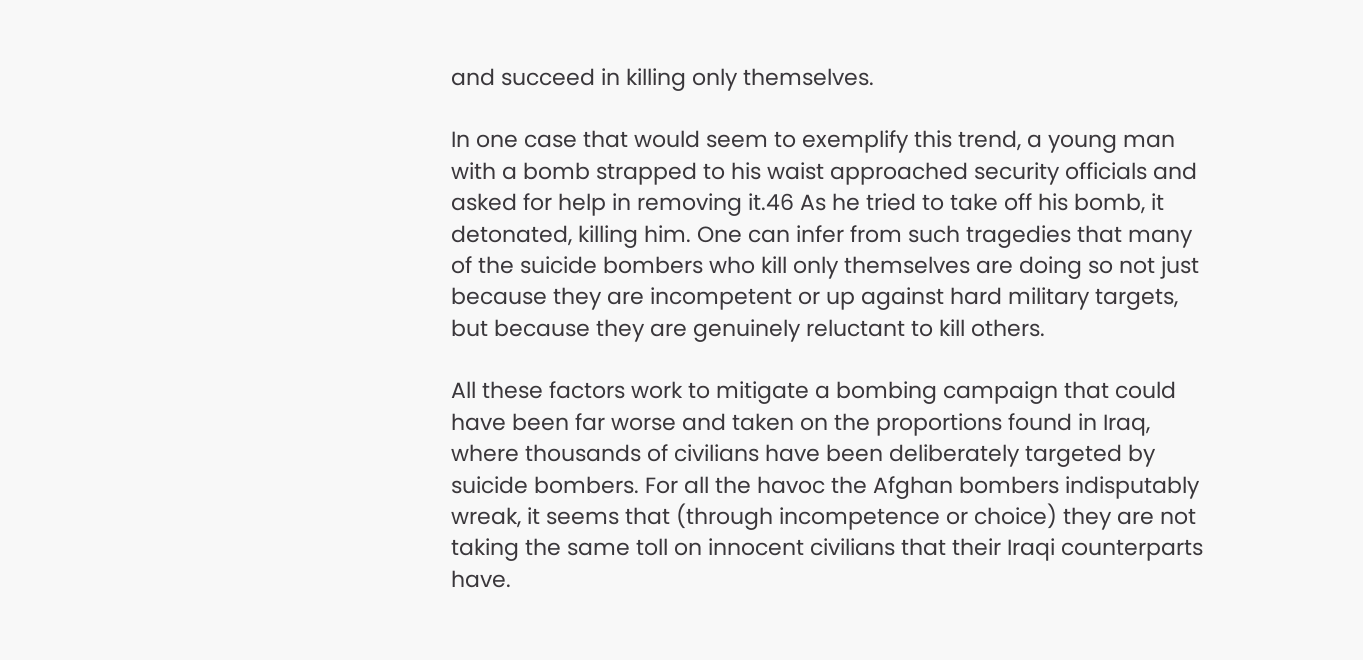and succeed in killing only themselves.

In one case that would seem to exemplify this trend, a young man with a bomb strapped to his waist approached security officials and asked for help in removing it.46 As he tried to take off his bomb, it detonated, killing him. One can infer from such tragedies that many of the suicide bombers who kill only themselves are doing so not just because they are incompetent or up against hard military targets, but because they are genuinely reluctant to kill others.

All these factors work to mitigate a bombing campaign that could have been far worse and taken on the proportions found in Iraq, where thousands of civilians have been deliberately targeted by suicide bombers. For all the havoc the Afghan bombers indisputably wreak, it seems that (through incompetence or choice) they are not taking the same toll on innocent civilians that their Iraqi counterparts have.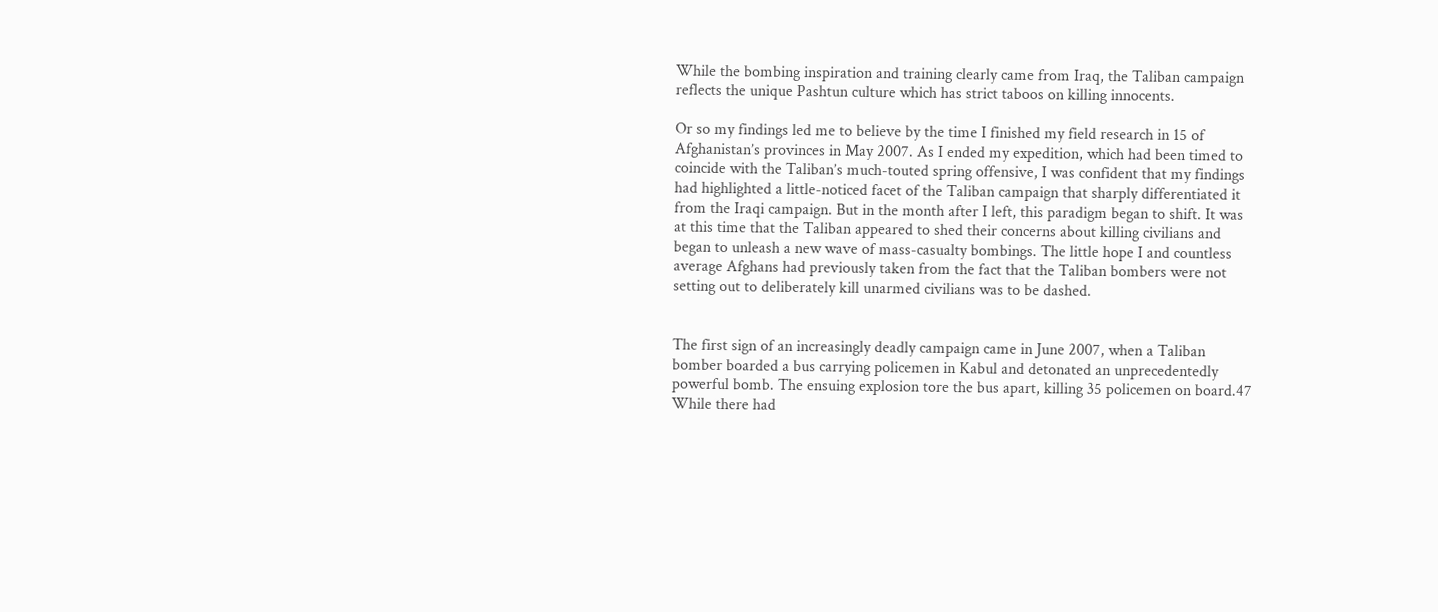While the bombing inspiration and training clearly came from Iraq, the Taliban campaign reflects the unique Pashtun culture which has strict taboos on killing innocents.

Or so my findings led me to believe by the time I finished my field research in 15 of Afghanistan’s provinces in May 2007. As I ended my expedition, which had been timed to coincide with the Taliban’s much-touted spring offensive, I was confident that my findings had highlighted a little-noticed facet of the Taliban campaign that sharply differentiated it from the Iraqi campaign. But in the month after I left, this paradigm began to shift. It was at this time that the Taliban appeared to shed their concerns about killing civilians and began to unleash a new wave of mass-casualty bombings. The little hope I and countless average Afghans had previously taken from the fact that the Taliban bombers were not setting out to deliberately kill unarmed civilians was to be dashed.


The first sign of an increasingly deadly campaign came in June 2007, when a Taliban bomber boarded a bus carrying policemen in Kabul and detonated an unprecedentedly powerful bomb. The ensuing explosion tore the bus apart, killing 35 policemen on board.47 While there had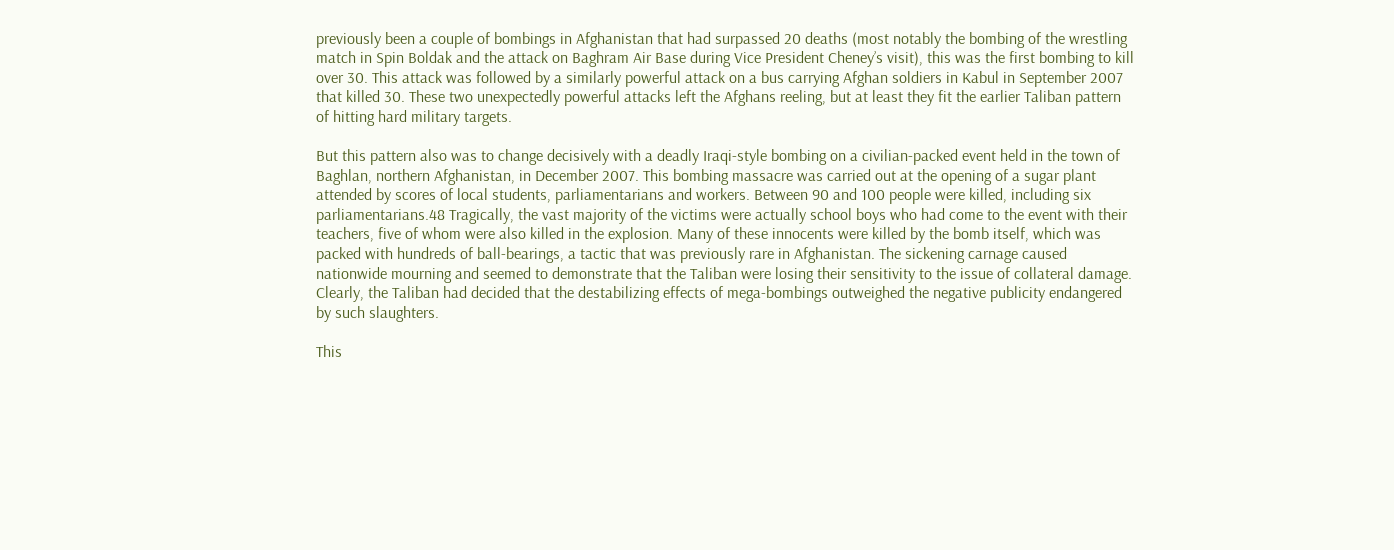previously been a couple of bombings in Afghanistan that had surpassed 20 deaths (most notably the bombing of the wrestling match in Spin Boldak and the attack on Baghram Air Base during Vice President Cheney’s visit), this was the first bombing to kill over 30. This attack was followed by a similarly powerful attack on a bus carrying Afghan soldiers in Kabul in September 2007 that killed 30. These two unexpectedly powerful attacks left the Afghans reeling, but at least they fit the earlier Taliban pattern of hitting hard military targets.

But this pattern also was to change decisively with a deadly Iraqi-style bombing on a civilian-packed event held in the town of Baghlan, northern Afghanistan, in December 2007. This bombing massacre was carried out at the opening of a sugar plant attended by scores of local students, parliamentarians and workers. Between 90 and 100 people were killed, including six parliamentarians.48 Tragically, the vast majority of the victims were actually school boys who had come to the event with their teachers, five of whom were also killed in the explosion. Many of these innocents were killed by the bomb itself, which was packed with hundreds of ball-bearings, a tactic that was previously rare in Afghanistan. The sickening carnage caused nationwide mourning and seemed to demonstrate that the Taliban were losing their sensitivity to the issue of collateral damage. Clearly, the Taliban had decided that the destabilizing effects of mega-bombings outweighed the negative publicity endangered by such slaughters.

This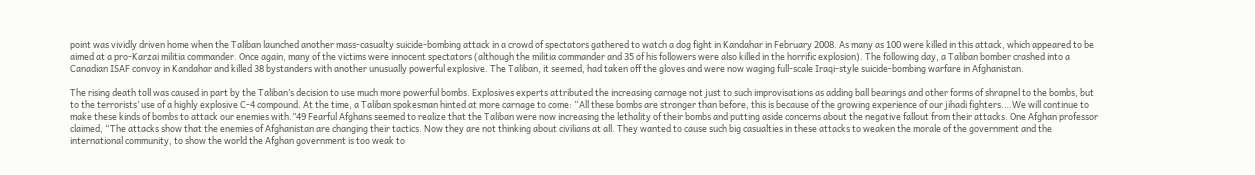point was vividly driven home when the Taliban launched another mass-casualty suicide-bombing attack in a crowd of spectators gathered to watch a dog fight in Kandahar in February 2008. As many as 100 were killed in this attack, which appeared to be aimed at a pro-Karzai militia commander. Once again, many of the victims were innocent spectators (although the militia commander and 35 of his followers were also killed in the horrific explosion). The following day, a Taliban bomber crashed into a Canadian ISAF convoy in Kandahar and killed 38 bystanders with another unusually powerful explosive. The Taliban, it seemed, had taken off the gloves and were now waging full-scale Iraqi-style suicide-bombing warfare in Afghanistan.

The rising death toll was caused in part by the Taliban’s decision to use much more powerful bombs. Explosives experts attributed the increasing carnage not just to such improvisations as adding ball bearings and other forms of shrapnel to the bombs, but to the terrorists’ use of a highly explosive C-4 compound. At the time, a Taliban spokesman hinted at more carnage to come: “All these bombs are stronger than before, this is because of the growing experience of our jihadi fighters.…We will continue to make these kinds of bombs to attack our enemies with.”49 Fearful Afghans seemed to realize that the Taliban were now increasing the lethality of their bombs and putting aside concerns about the negative fallout from their attacks. One Afghan professor claimed, “The attacks show that the enemies of Afghanistan are changing their tactics. Now they are not thinking about civilians at all. They wanted to cause such big casualties in these attacks to weaken the morale of the government and the international community, to show the world the Afghan government is too weak to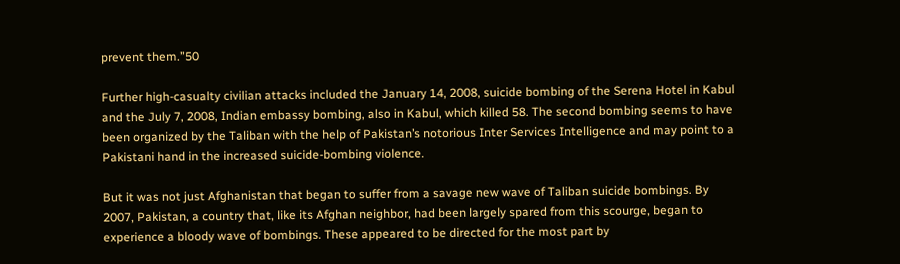prevent them.”50

Further high-casualty civilian attacks included the January 14, 2008, suicide bombing of the Serena Hotel in Kabul and the July 7, 2008, Indian embassy bombing, also in Kabul, which killed 58. The second bombing seems to have been organized by the Taliban with the help of Pakistan’s notorious Inter Services Intelligence and may point to a Pakistani hand in the increased suicide-bombing violence.

But it was not just Afghanistan that began to suffer from a savage new wave of Taliban suicide bombings. By 2007, Pakistan, a country that, like its Afghan neighbor, had been largely spared from this scourge, began to experience a bloody wave of bombings. These appeared to be directed for the most part by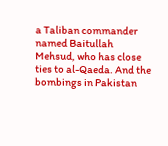a Taliban commander named Baitullah Mehsud, who has close ties to al-Qaeda. And the bombings in Pakistan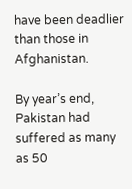have been deadlier than those in Afghanistan.

By year’s end, Pakistan had suffered as many as 50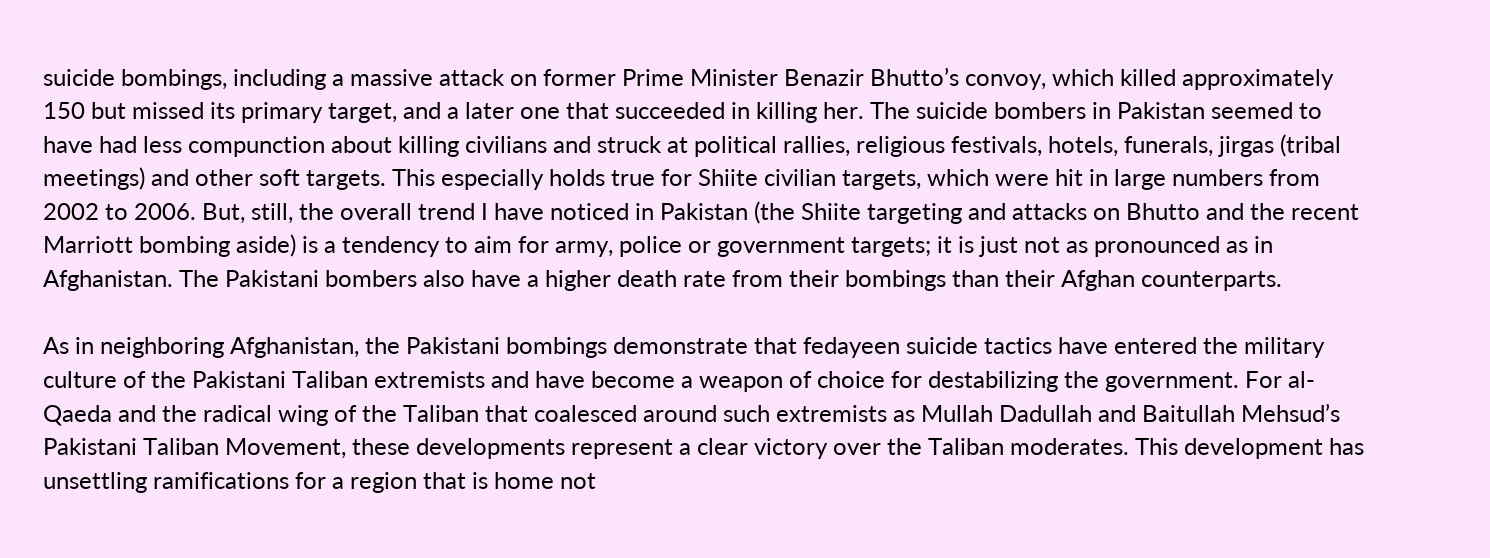suicide bombings, including a massive attack on former Prime Minister Benazir Bhutto’s convoy, which killed approximately 150 but missed its primary target, and a later one that succeeded in killing her. The suicide bombers in Pakistan seemed to have had less compunction about killing civilians and struck at political rallies, religious festivals, hotels, funerals, jirgas (tribal meetings) and other soft targets. This especially holds true for Shiite civilian targets, which were hit in large numbers from 2002 to 2006. But, still, the overall trend I have noticed in Pakistan (the Shiite targeting and attacks on Bhutto and the recent Marriott bombing aside) is a tendency to aim for army, police or government targets; it is just not as pronounced as in Afghanistan. The Pakistani bombers also have a higher death rate from their bombings than their Afghan counterparts.

As in neighboring Afghanistan, the Pakistani bombings demonstrate that fedayeen suicide tactics have entered the military culture of the Pakistani Taliban extremists and have become a weapon of choice for destabilizing the government. For al-Qaeda and the radical wing of the Taliban that coalesced around such extremists as Mullah Dadullah and Baitullah Mehsud’s Pakistani Taliban Movement, these developments represent a clear victory over the Taliban moderates. This development has unsettling ramifications for a region that is home not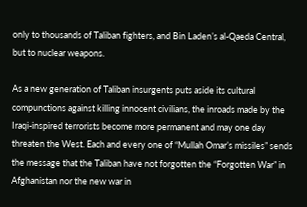only to thousands of Taliban fighters, and Bin Laden’s al-Qaeda Central, but to nuclear weapons.

As a new generation of Taliban insurgents puts aside its cultural compunctions against killing innocent civilians, the inroads made by the Iraqi-inspired terrorists become more permanent and may one day threaten the West. Each and every one of “Mullah Omar’s missiles” sends the message that the Taliban have not forgotten the “Forgotten War” in Afghanistan nor the new war in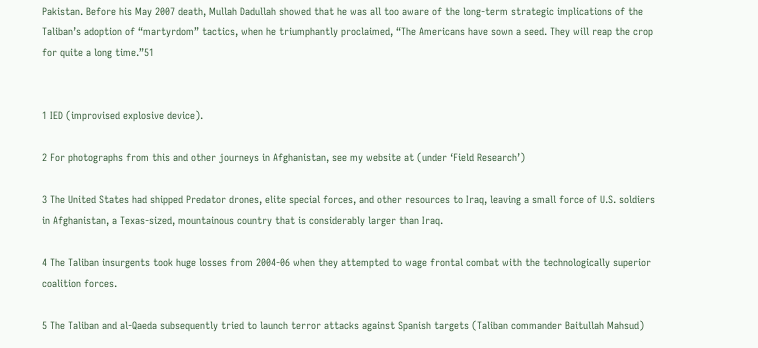Pakistan. Before his May 2007 death, Mullah Dadullah showed that he was all too aware of the long-term strategic implications of the Taliban’s adoption of “martyrdom” tactics, when he triumphantly proclaimed, “The Americans have sown a seed. They will reap the crop for quite a long time.”51


1 IED (improvised explosive device).

2 For photographs from this and other journeys in Afghanistan, see my website at (under ‘Field Research’)

3 The United States had shipped Predator drones, elite special forces, and other resources to Iraq, leaving a small force of U.S. soldiers in Afghanistan, a Texas-sized, mountainous country that is considerably larger than Iraq.

4 The Taliban insurgents took huge losses from 2004-06 when they attempted to wage frontal combat with the technologically superior coalition forces.

5 The Taliban and al-Qaeda subsequently tried to launch terror attacks against Spanish targets (Taliban commander Baitullah Mahsud)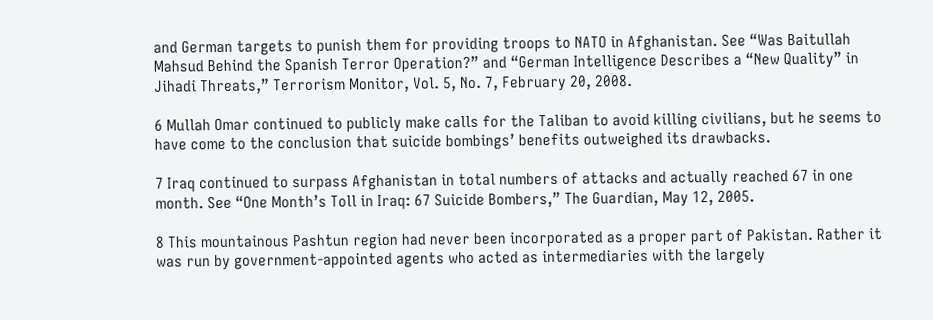and German targets to punish them for providing troops to NATO in Afghanistan. See “Was Baitullah Mahsud Behind the Spanish Terror Operation?” and “German Intelligence Describes a “New Quality” in Jihadi Threats,” Terrorism Monitor, Vol. 5, No. 7, February 20, 2008.

6 Mullah Omar continued to publicly make calls for the Taliban to avoid killing civilians, but he seems to have come to the conclusion that suicide bombings’ benefits outweighed its drawbacks.

7 Iraq continued to surpass Afghanistan in total numbers of attacks and actually reached 67 in one month. See “One Month’s Toll in Iraq: 67 Suicide Bombers,” The Guardian, May 12, 2005.

8 This mountainous Pashtun region had never been incorporated as a proper part of Pakistan. Rather it was run by government-appointed agents who acted as intermediaries with the largely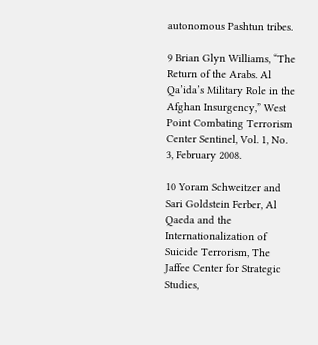autonomous Pashtun tribes.

9 Brian Glyn Williams, “The Return of the Arabs. Al Qa’ida’s Military Role in the Afghan Insurgency,” West Point Combating Terrorism Center Sentinel, Vol. 1, No. 3, February 2008.

10 Yoram Schweitzer and Sari Goldstein Ferber, Al Qaeda and the Internationalization of Suicide Terrorism, The Jaffee Center for Strategic Studies,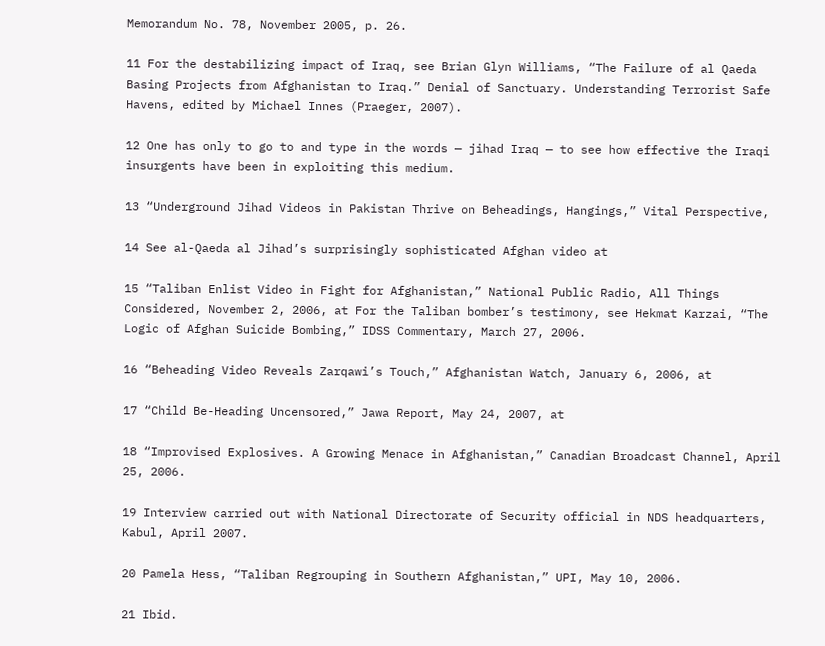Memorandum No. 78, November 2005, p. 26.

11 For the destabilizing impact of Iraq, see Brian Glyn Williams, “The Failure of al Qaeda Basing Projects from Afghanistan to Iraq.” Denial of Sanctuary. Understanding Terrorist Safe Havens, edited by Michael Innes (Praeger, 2007).

12 One has only to go to and type in the words — jihad Iraq — to see how effective the Iraqi insurgents have been in exploiting this medium.

13 “Underground Jihad Videos in Pakistan Thrive on Beheadings, Hangings,” Vital Perspective,

14 See al-Qaeda al Jihad’s surprisingly sophisticated Afghan video at

15 “Taliban Enlist Video in Fight for Afghanistan,” National Public Radio, All Things Considered, November 2, 2006, at For the Taliban bomber’s testimony, see Hekmat Karzai, “The Logic of Afghan Suicide Bombing,” IDSS Commentary, March 27, 2006.

16 “Beheading Video Reveals Zarqawi’s Touch,” Afghanistan Watch, January 6, 2006, at

17 “Child Be-Heading Uncensored,” Jawa Report, May 24, 2007, at

18 “Improvised Explosives. A Growing Menace in Afghanistan,” Canadian Broadcast Channel, April 25, 2006.

19 Interview carried out with National Directorate of Security official in NDS headquarters, Kabul, April 2007.

20 Pamela Hess, “Taliban Regrouping in Southern Afghanistan,” UPI, May 10, 2006.

21 Ibid.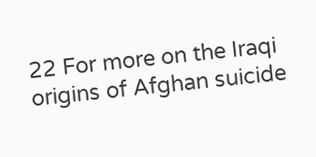22 For more on the Iraqi origins of Afghan suicide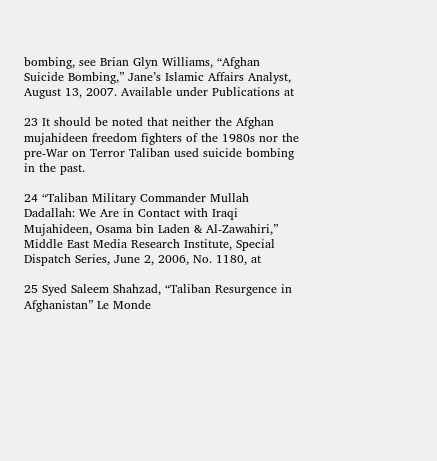bombing, see Brian Glyn Williams, “Afghan Suicide Bombing,” Jane’s Islamic Affairs Analyst, August 13, 2007. Available under Publications at

23 It should be noted that neither the Afghan mujahideen freedom fighters of the 1980s nor the pre-War on Terror Taliban used suicide bombing in the past.

24 “Taliban Military Commander Mullah Dadallah: We Are in Contact with Iraqi Mujahideen, Osama bin Laden & Al-Zawahiri,” Middle East Media Research Institute, Special Dispatch Series, June 2, 2006, No. 1180, at

25 Syed Saleem Shahzad, “Taliban Resurgence in Afghanistan” Le Monde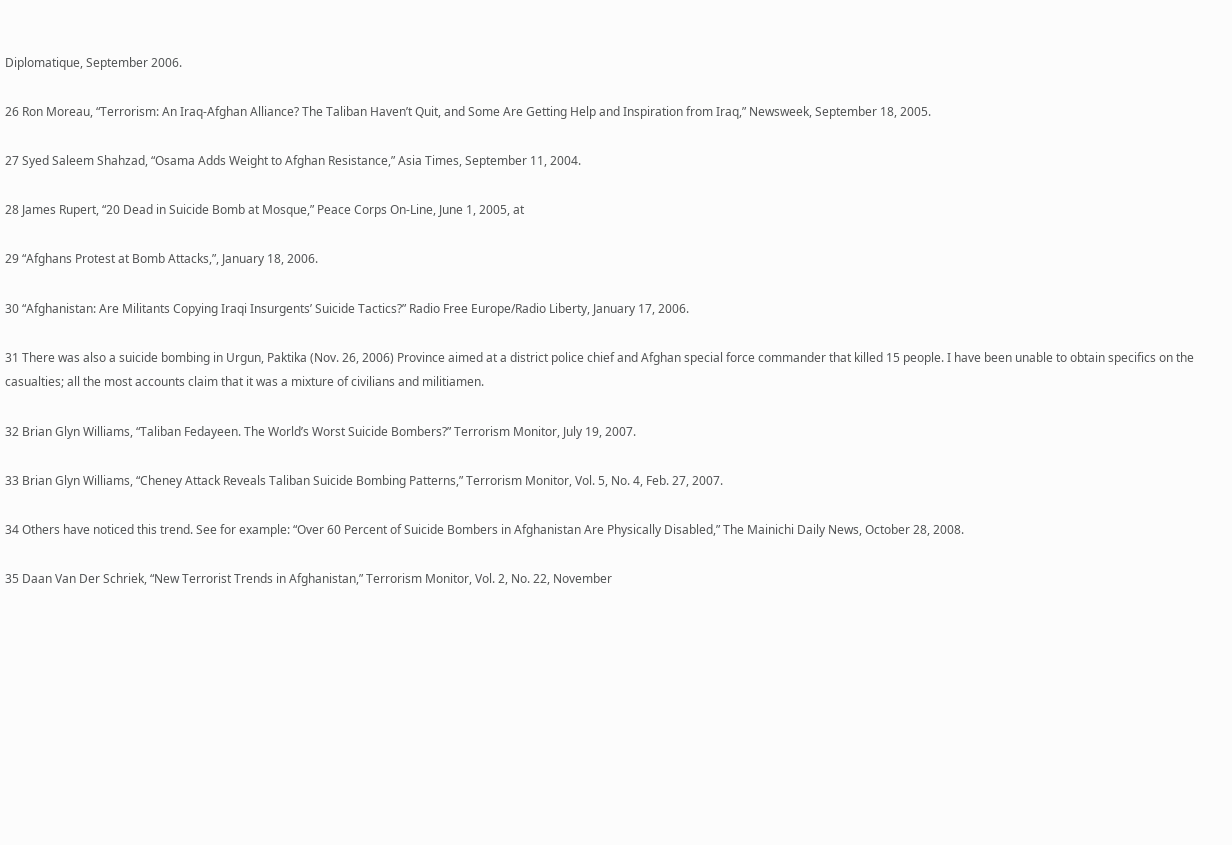Diplomatique, September 2006.

26 Ron Moreau, “Terrorism: An Iraq-Afghan Alliance? The Taliban Haven’t Quit, and Some Are Getting Help and Inspiration from Iraq,” Newsweek, September 18, 2005.

27 Syed Saleem Shahzad, “Osama Adds Weight to Afghan Resistance,” Asia Times, September 11, 2004.

28 James Rupert, “20 Dead in Suicide Bomb at Mosque,” Peace Corps On-Line, June 1, 2005, at

29 “Afghans Protest at Bomb Attacks,”, January 18, 2006.

30 “Afghanistan: Are Militants Copying Iraqi Insurgents’ Suicide Tactics?” Radio Free Europe/Radio Liberty, January 17, 2006.

31 There was also a suicide bombing in Urgun, Paktika (Nov. 26, 2006) Province aimed at a district police chief and Afghan special force commander that killed 15 people. I have been unable to obtain specifics on the casualties; all the most accounts claim that it was a mixture of civilians and militiamen.

32 Brian Glyn Williams, “Taliban Fedayeen. The World’s Worst Suicide Bombers?” Terrorism Monitor, July 19, 2007.

33 Brian Glyn Williams, “Cheney Attack Reveals Taliban Suicide Bombing Patterns,” Terrorism Monitor, Vol. 5, No. 4, Feb. 27, 2007.

34 Others have noticed this trend. See for example: “Over 60 Percent of Suicide Bombers in Afghanistan Are Physically Disabled,” The Mainichi Daily News, October 28, 2008.

35 Daan Van Der Schriek, “New Terrorist Trends in Afghanistan,” Terrorism Monitor, Vol. 2, No. 22, November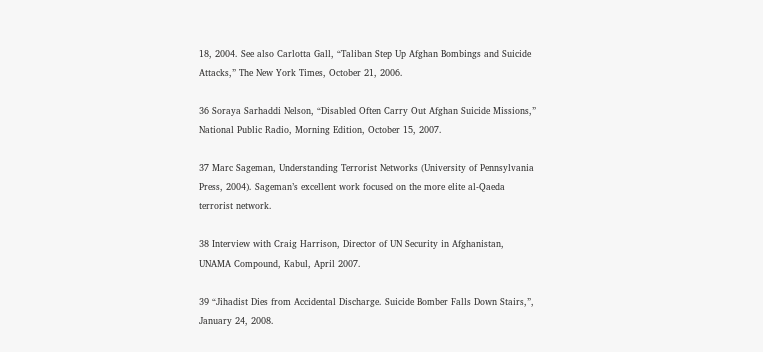18, 2004. See also Carlotta Gall, “Taliban Step Up Afghan Bombings and Suicide Attacks,” The New York Times, October 21, 2006.

36 Soraya Sarhaddi Nelson, “Disabled Often Carry Out Afghan Suicide Missions,” National Public Radio, Morning Edition, October 15, 2007.

37 Marc Sageman, Understanding Terrorist Networks (University of Pennsylvania Press, 2004). Sageman’s excellent work focused on the more elite al-Qaeda terrorist network.

38 Interview with Craig Harrison, Director of UN Security in Afghanistan, UNAMA Compound, Kabul, April 2007.

39 “Jihadist Dies from Accidental Discharge. Suicide Bomber Falls Down Stairs,”, January 24, 2008.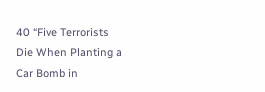40 “Five Terrorists Die When Planting a Car Bomb in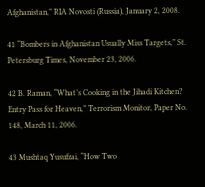Afghanistan,” RIA Novosti (Russia), January 2, 2008.

41 “Bombers in Afghanistan Usually Miss Targets,” St. Petersburg Times, November 23, 2006.

42 B. Raman, “What’s Cooking in the Jihadi Kitchen? Entry Pass for Heaven,” Terrorism Monitor, Paper No. 148, March 11, 2006.

43 Mushtaq Yusufzai, “How Two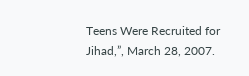Teens Were Recruited for Jihad,”, March 28, 2007.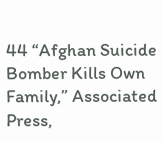44 “Afghan Suicide Bomber Kills Own Family,” Associated Press,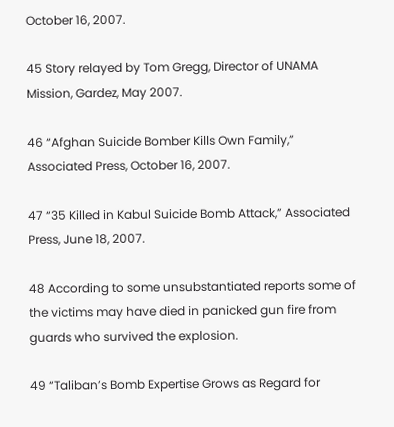October 16, 2007.

45 Story relayed by Tom Gregg, Director of UNAMA Mission, Gardez, May 2007.

46 “Afghan Suicide Bomber Kills Own Family,” Associated Press, October 16, 2007.

47 “35 Killed in Kabul Suicide Bomb Attack,” Associated Press, June 18, 2007.

48 According to some unsubstantiated reports some of the victims may have died in panicked gun fire from guards who survived the explosion.

49 “Taliban’s Bomb Expertise Grows as Regard for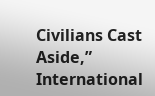Civilians Cast Aside,” International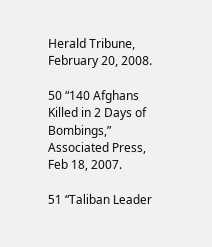Herald Tribune, February 20, 2008.

50 “140 Afghans Killed in 2 Days of Bombings,” Associated Press, Feb 18, 2007.

51 “Taliban Leader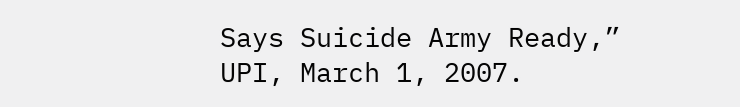Says Suicide Army Ready,” UPI, March 1, 2007.